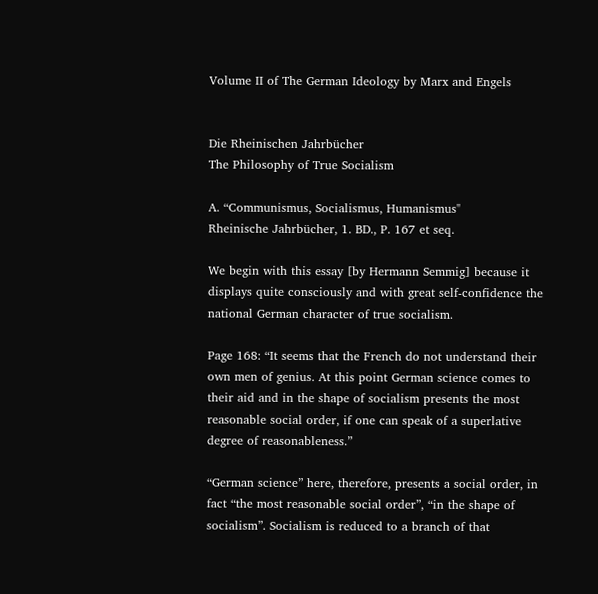Volume II of The German Ideology by Marx and Engels


Die Rheinischen Jahrbücher
The Philosophy of True Socialism

A. “Communismus, Socialismus, Humanismus"
Rheinische Jahrbücher, 1. BD., P. 167 et seq.

We begin with this essay [by Hermann Semmig] because it displays quite consciously and with great self-confidence the national German character of true socialism.

Page 168: “It seems that the French do not understand their own men of genius. At this point German science comes to their aid and in the shape of socialism presents the most reasonable social order, if one can speak of a superlative degree of reasonableness.”

“German science” here, therefore, presents a social order, in fact “the most reasonable social order”, “in the shape of socialism”. Socialism is reduced to a branch of that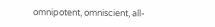omnipotent, omniscient, all-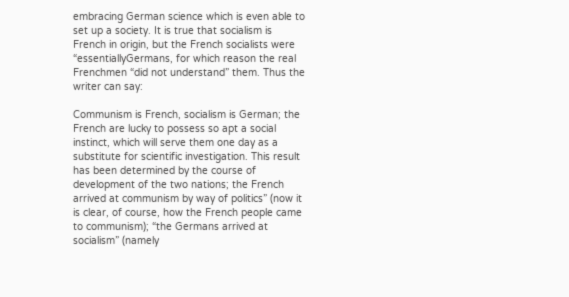embracing German science which is even able to set up a society. It is true that socialism is French in origin, but the French socialists were “essentiallyGermans, for which reason the real Frenchmen “did not understand” them. Thus the writer can say:

Communism is French, socialism is German; the French are lucky to possess so apt a social instinct, which will serve them one day as a substitute for scientific investigation. This result has been determined by the course of development of the two nations; the French arrived at communism by way of politics” (now it is clear, of course, how the French people came to communism); “the Germans arrived at socialism” (namely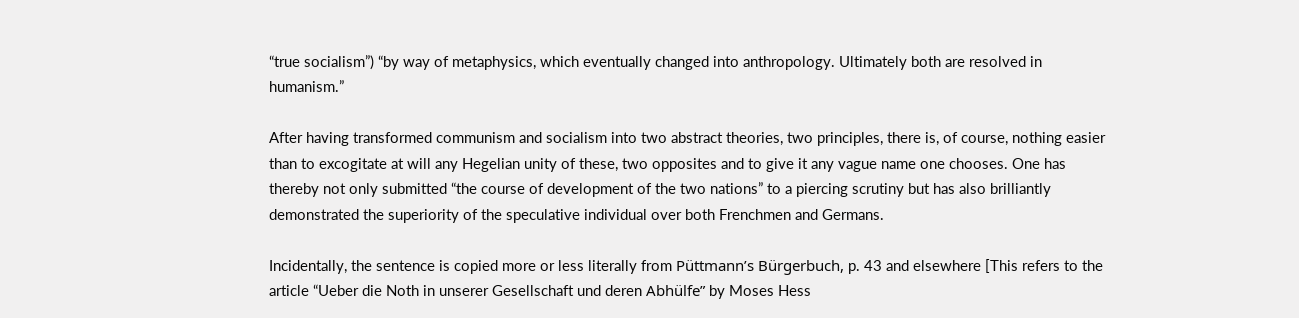“true socialism”) “by way of metaphysics, which eventually changed into anthropology. Ultimately both are resolved in humanism.”

After having transformed communism and socialism into two abstract theories, two principles, there is, of course, nothing easier than to excogitate at will any Hegelian unity of these, two opposites and to give it any vague name one chooses. One has thereby not only submitted “the course of development of the two nations” to a piercing scrutiny but has also brilliantly demonstrated the superiority of the speculative individual over both Frenchmen and Germans.

Incidentally, the sentence is copied more or less literally from Püttmann’s Bürgerbuch, p. 43 and elsewhere [This refers to the article “Ueber die Noth in unserer Gesellschaft und deren Abhülfe” by Moses Hess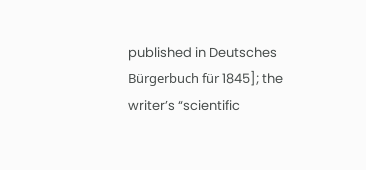published in Deutsches Bürgerbuch für 1845]; the writer’s “scientific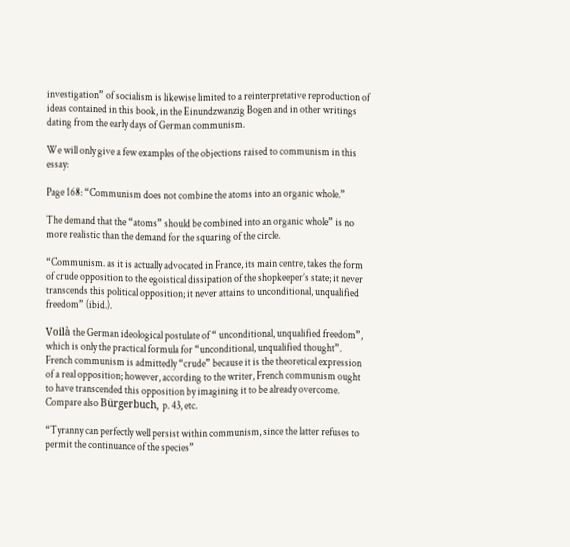investigation” of socialism is likewise limited to a reinterpretative reproduction of ideas contained in this book, in the Einundzwanzig Bogen and in other writings dating from the early days of German communism.

We will only give a few examples of the objections raised to communism in this essay:

Page 168: “Communism does not combine the atoms into an organic whole.”

The demand that the “atoms” should be combined into an organic whole” is no more realistic than the demand for the squaring of the circle.

“Communism. as it is actually advocated in France, its main centre, takes the form of crude opposition to the egoistical dissipation of the shopkeeper’s state; it never transcends this political opposition; it never attains to unconditional, unqualified freedom” (ibid.).

Voilà the German ideological postulate of “ unconditional, unqualified freedom”, which is only the practical formula for “unconditional, unqualified thought”. French communism is admittedly “crude” because it is the theoretical expression of a real opposition; however, according to the writer, French communism ought to have transcended this opposition by imagining it to be already overcome. Compare also Bürgerbuch, p. 43, etc.

“Tyranny can perfectly well persist within communism, since the latter refuses to permit the continuance of the species”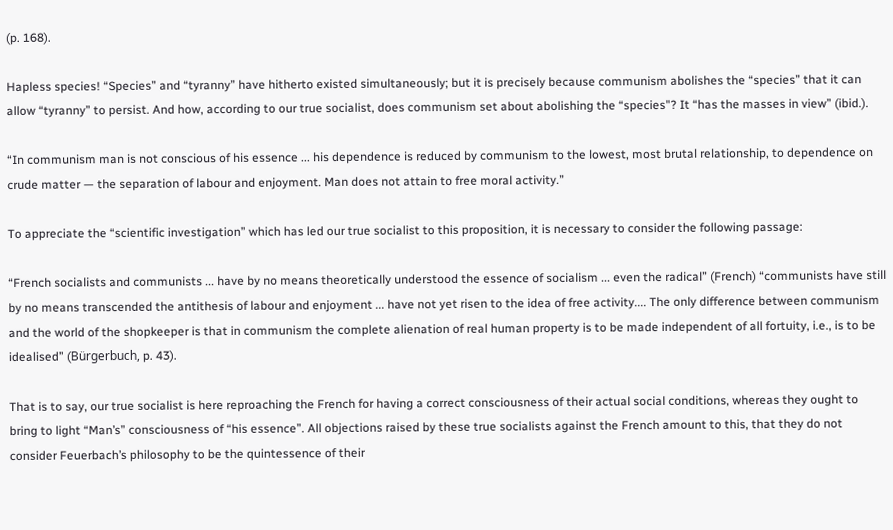(p. 168).

Hapless species! “Species” and “tyranny” have hitherto existed simultaneously; but it is precisely because communism abolishes the “species” that it can allow “tyranny” to persist. And how, according to our true socialist, does communism set about abolishing the “species"? It “has the masses in view” (ibid.).

“In communism man is not conscious of his essence ... his dependence is reduced by communism to the lowest, most brutal relationship, to dependence on crude matter — the separation of labour and enjoyment. Man does not attain to free moral activity.”

To appreciate the “scientific investigation” which has led our true socialist to this proposition, it is necessary to consider the following passage:

“French socialists and communists ... have by no means theoretically understood the essence of socialism ... even the radical” (French) “communists have still by no means transcended the antithesis of labour and enjoyment ... have not yet risen to the idea of free activity.... The only difference between communism and the world of the shopkeeper is that in communism the complete alienation of real human property is to be made independent of all fortuity, i.e., is to be idealised” (Bürgerbuch, p. 43).

That is to say, our true socialist is here reproaching the French for having a correct consciousness of their actual social conditions, whereas they ought to bring to light “Man’s” consciousness of “his essence”. All objections raised by these true socialists against the French amount to this, that they do not consider Feuerbach’s philosophy to be the quintessence of their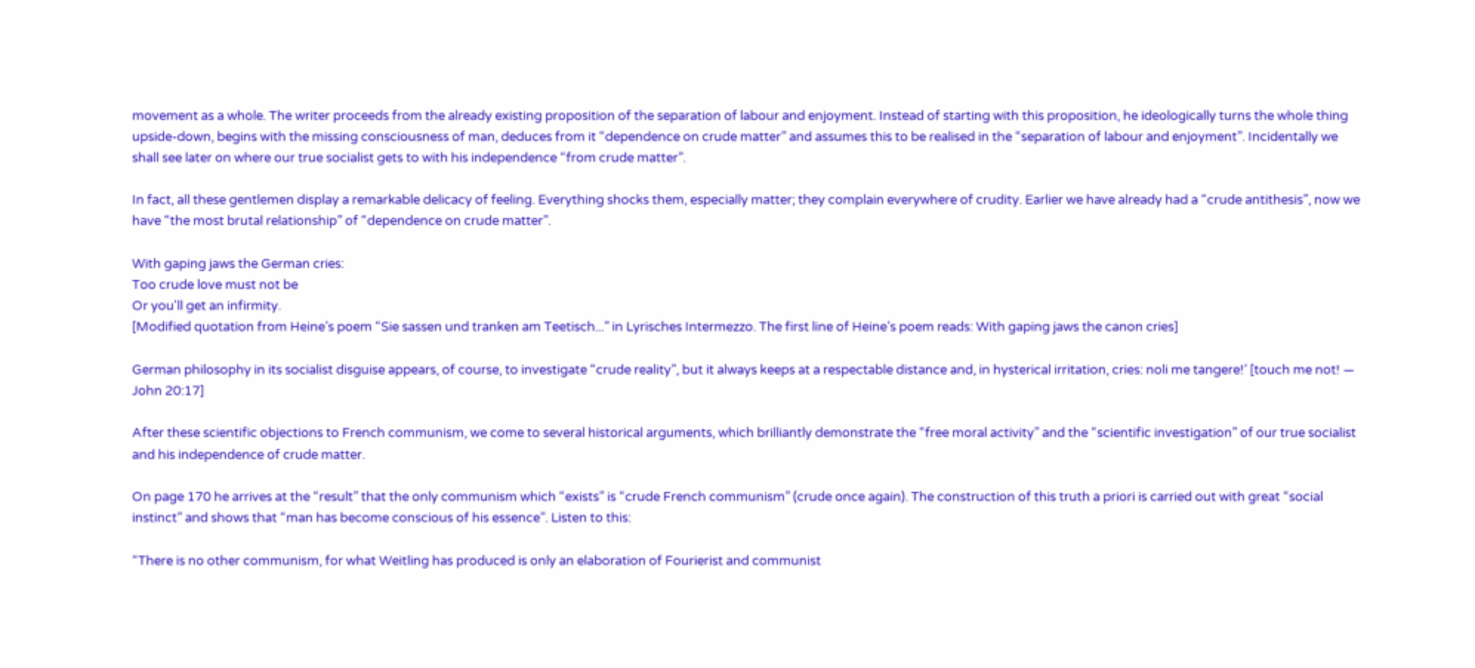movement as a whole. The writer proceeds from the already existing proposition of the separation of labour and enjoyment. Instead of starting with this proposition, he ideologically turns the whole thing upside-down, begins with the missing consciousness of man, deduces from it “dependence on crude matter” and assumes this to be realised in the “separation of labour and enjoyment”. Incidentally we shall see later on where our true socialist gets to with his independence “from crude matter”.

In fact, all these gentlemen display a remarkable delicacy of feeling. Everything shocks them, especially matter; they complain everywhere of crudity. Earlier we have already had a “crude antithesis”, now we have “the most brutal relationship” of “dependence on crude matter”.

With gaping jaws the German cries:
Too crude love must not be
Or you'll get an infirmity.
[Modified quotation from Heine’s poem “Sie sassen und tranken am Teetisch...” in Lyrisches Intermezzo. The first line of Heine’s poem reads: With gaping jaws the canon cries]

German philosophy in its socialist disguise appears, of course, to investigate “crude reality”, but it always keeps at a respectable distance and, in hysterical irritation, cries: noli me tangere!’ [touch me not! — John 20:17]

After these scientific objections to French communism, we come to several historical arguments, which brilliantly demonstrate the “free moral activity” and the “scientific investigation” of our true socialist and his independence of crude matter.

On page 170 he arrives at the “result” that the only communism which “exists” is “crude French communism” (crude once again). The construction of this truth a priori is carried out with great “social instinct” and shows that “man has become conscious of his essence”. Listen to this:

“There is no other communism, for what Weitling has produced is only an elaboration of Fourierist and communist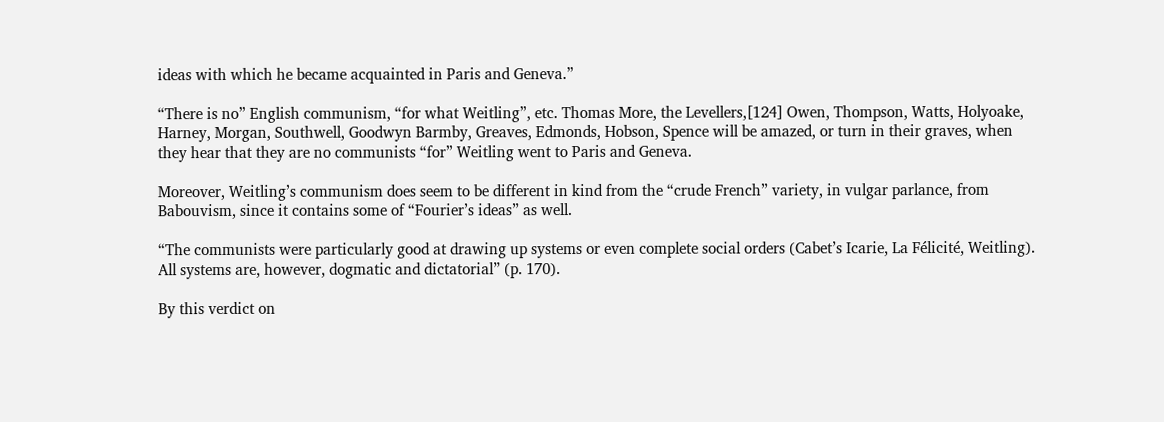ideas with which he became acquainted in Paris and Geneva.”

“There is no” English communism, “for what Weitling”, etc. Thomas More, the Levellers,[124] Owen, Thompson, Watts, Holyoake, Harney, Morgan, Southwell, Goodwyn Barmby, Greaves, Edmonds, Hobson, Spence will be amazed, or turn in their graves, when they hear that they are no communists “for” Weitling went to Paris and Geneva.

Moreover, Weitling’s communism does seem to be different in kind from the “crude French” variety, in vulgar parlance, from Babouvism, since it contains some of “Fourier’s ideas” as well.

“The communists were particularly good at drawing up systems or even complete social orders (Cabet’s Icarie, La Félicité, Weitling). All systems are, however, dogmatic and dictatorial” (p. 170).

By this verdict on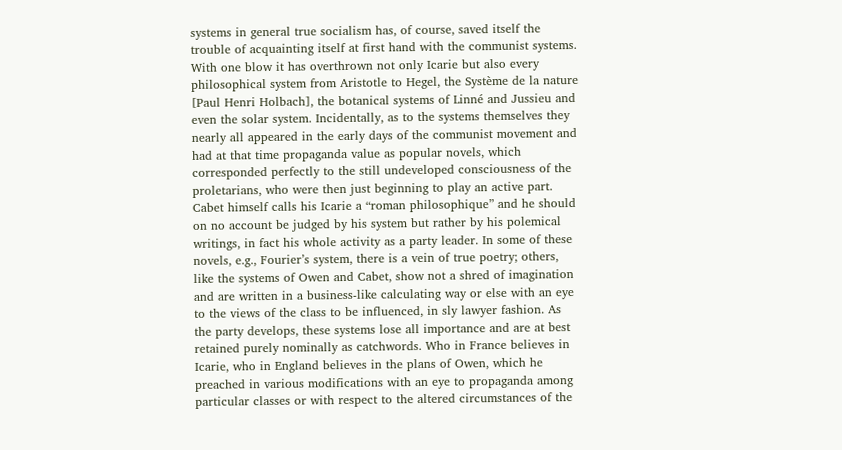systems in general true socialism has, of course, saved itself the trouble of acquainting itself at first hand with the communist systems. With one blow it has overthrown not only Icarie but also every philosophical system from Aristotle to Hegel, the Système de la nature [Paul Henri Holbach], the botanical systems of Linné and Jussieu and even the solar system. Incidentally, as to the systems themselves they nearly all appeared in the early days of the communist movement and had at that time propaganda value as popular novels, which corresponded perfectly to the still undeveloped consciousness of the proletarians, who were then just beginning to play an active part. Cabet himself calls his Icarie a “roman philosophique” and he should on no account be judged by his system but rather by his polemical writings, in fact his whole activity as a party leader. In some of these novels, e.g., Fourier’s system, there is a vein of true poetry; others, like the systems of Owen and Cabet, show not a shred of imagination and are written in a business-like calculating way or else with an eye to the views of the class to be influenced, in sly lawyer fashion. As the party develops, these systems lose all importance and are at best retained purely nominally as catchwords. Who in France believes in Icarie, who in England believes in the plans of Owen, which he preached in various modifications with an eye to propaganda among particular classes or with respect to the altered circumstances of the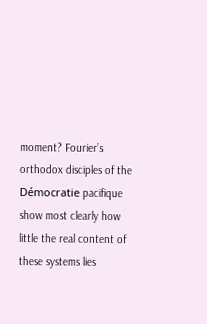moment? Fourier’s orthodox disciples of the Démocratie pacifique show most clearly how little the real content of these systems lies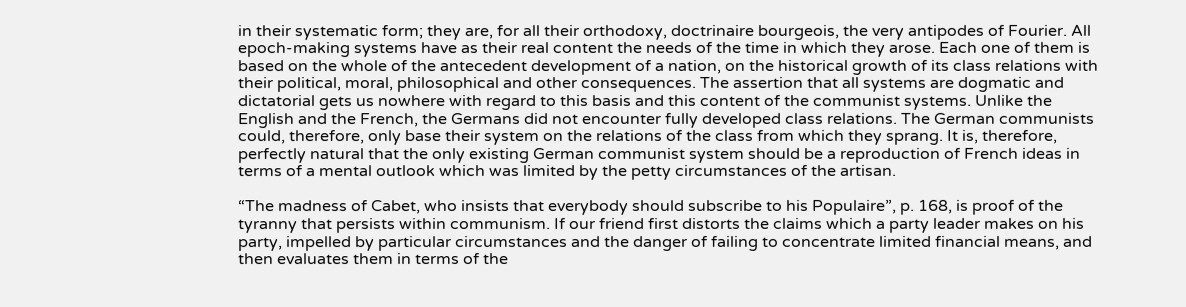in their systematic form; they are, for all their orthodoxy, doctrinaire bourgeois, the very antipodes of Fourier. All epoch-making systems have as their real content the needs of the time in which they arose. Each one of them is based on the whole of the antecedent development of a nation, on the historical growth of its class relations with their political, moral, philosophical and other consequences. The assertion that all systems are dogmatic and dictatorial gets us nowhere with regard to this basis and this content of the communist systems. Unlike the English and the French, the Germans did not encounter fully developed class relations. The German communists could, therefore, only base their system on the relations of the class from which they sprang. It is, therefore, perfectly natural that the only existing German communist system should be a reproduction of French ideas in terms of a mental outlook which was limited by the petty circumstances of the artisan.

“The madness of Cabet, who insists that everybody should subscribe to his Populaire”, p. 168, is proof of the tyranny that persists within communism. If our friend first distorts the claims which a party leader makes on his party, impelled by particular circumstances and the danger of failing to concentrate limited financial means, and then evaluates them in terms of the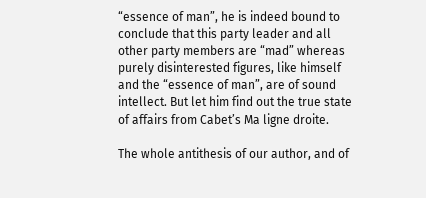“essence of man”, he is indeed bound to conclude that this party leader and all other party members are “mad” whereas purely disinterested figures, like himself and the “essence of man”, are of sound intellect. But let him find out the true state of affairs from Cabet’s Ma ligne droite.

The whole antithesis of our author, and of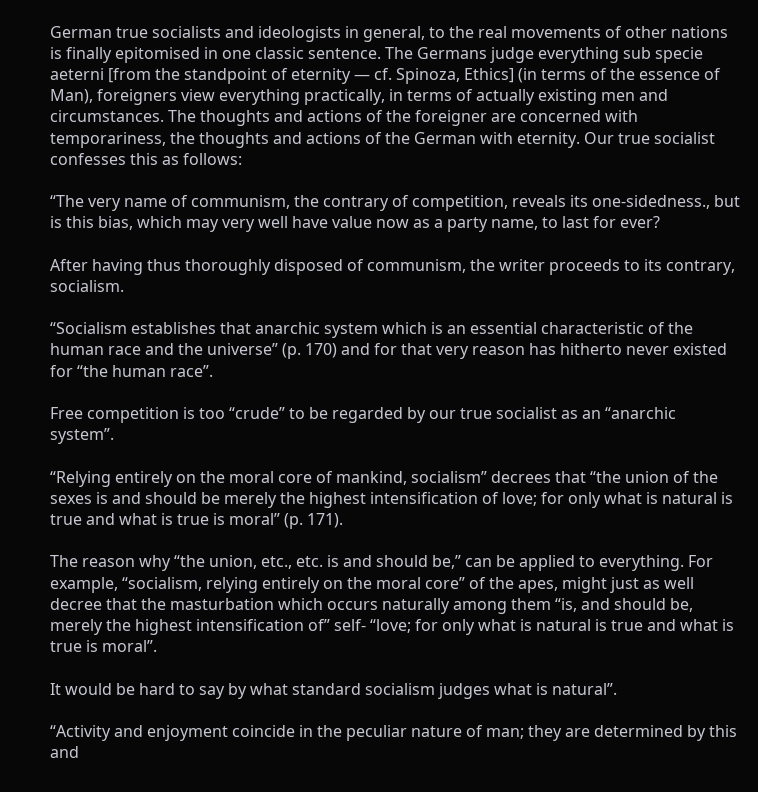German true socialists and ideologists in general, to the real movements of other nations is finally epitomised in one classic sentence. The Germans judge everything sub specie aeterni [from the standpoint of eternity — cf. Spinoza, Ethics] (in terms of the essence of Man), foreigners view everything practically, in terms of actually existing men and circumstances. The thoughts and actions of the foreigner are concerned with temporariness, the thoughts and actions of the German with eternity. Our true socialist confesses this as follows:

“The very name of communism, the contrary of competition, reveals its one-sidedness., but is this bias, which may very well have value now as a party name, to last for ever?

After having thus thoroughly disposed of communism, the writer proceeds to its contrary, socialism.

“Socialism establishes that anarchic system which is an essential characteristic of the human race and the universe” (p. 170) and for that very reason has hitherto never existed for “the human race”.

Free competition is too “crude” to be regarded by our true socialist as an “anarchic system”.

“Relying entirely on the moral core of mankind, socialism” decrees that “the union of the sexes is and should be merely the highest intensification of love; for only what is natural is true and what is true is moral” (p. 171).

The reason why “the union, etc., etc. is and should be,” can be applied to everything. For example, “socialism, relying entirely on the moral core” of the apes, might just as well decree that the masturbation which occurs naturally among them “is, and should be, merely the highest intensification of” self- “love; for only what is natural is true and what is true is moral”.

It would be hard to say by what standard socialism judges what is natural”.

“Activity and enjoyment coincide in the peculiar nature of man; they are determined by this and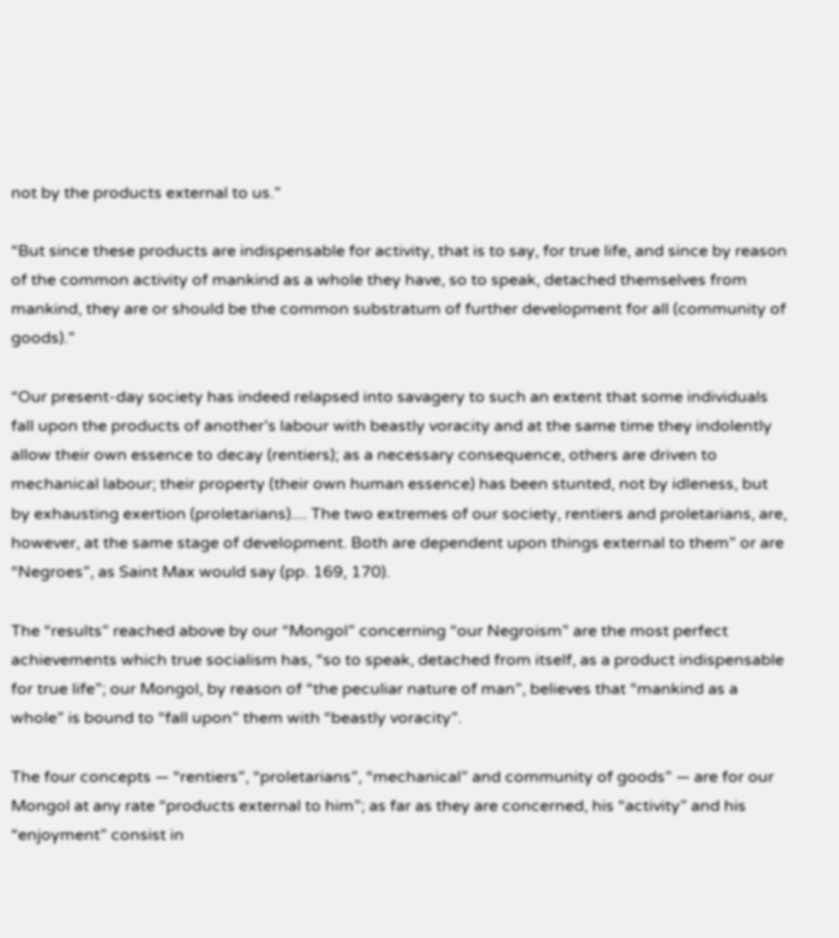not by the products external to us.”

“But since these products are indispensable for activity, that is to say, for true life, and since by reason of the common activity of mankind as a whole they have, so to speak, detached themselves from mankind, they are or should be the common substratum of further development for all (community of goods).”

“Our present-day society has indeed relapsed into savagery to such an extent that some individuals fall upon the products of another’s labour with beastly voracity and at the same time they indolently allow their own essence to decay (rentiers); as a necessary consequence, others are driven to mechanical labour; their property (their own human essence) has been stunted, not by idleness, but by exhausting exertion (proletarians).... The two extremes of our society, rentiers and proletarians, are, however, at the same stage of development. Both are dependent upon things external to them” or are “Negroes”, as Saint Max would say (pp. 169, 170).

The “results” reached above by our “Mongol” concerning “our Negroism” are the most perfect achievements which true socialism has, “so to speak, detached from itself, as a product indispensable for true life”; our Mongol, by reason of “the peculiar nature of man”, believes that “mankind as a whole” is bound to “fall upon” them with “beastly voracity”.

The four concepts — “rentiers”, “proletarians”, “mechanical” and community of goods” — are for our Mongol at any rate “products external to him”; as far as they are concerned, his “activity” and his “enjoyment” consist in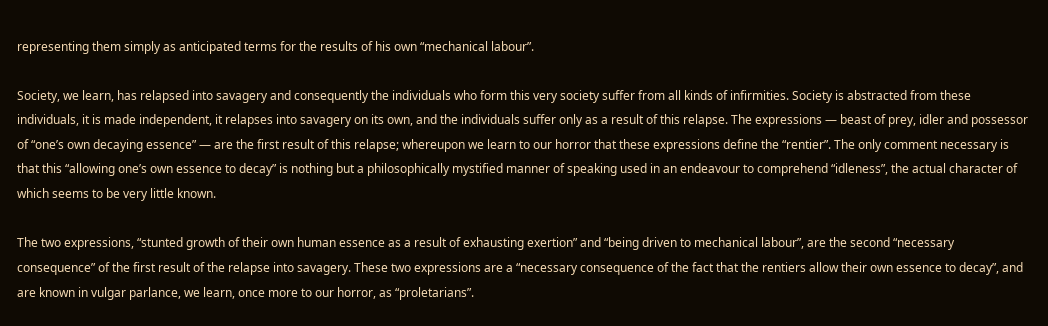representing them simply as anticipated terms for the results of his own “mechanical labour”.

Society, we learn, has relapsed into savagery and consequently the individuals who form this very society suffer from all kinds of infirmities. Society is abstracted from these individuals, it is made independent, it relapses into savagery on its own, and the individuals suffer only as a result of this relapse. The expressions — beast of prey, idler and possessor of “one’s own decaying essence” — are the first result of this relapse; whereupon we learn to our horror that these expressions define the “rentier”. The only comment necessary is that this “allowing one’s own essence to decay” is nothing but a philosophically mystified manner of speaking used in an endeavour to comprehend “idleness”, the actual character of which seems to be very little known.

The two expressions, “stunted growth of their own human essence as a result of exhausting exertion” and “being driven to mechanical labour”, are the second “necessary consequence” of the first result of the relapse into savagery. These two expressions are a “necessary consequence of the fact that the rentiers allow their own essence to decay”, and are known in vulgar parlance, we learn, once more to our horror, as “proletarians”.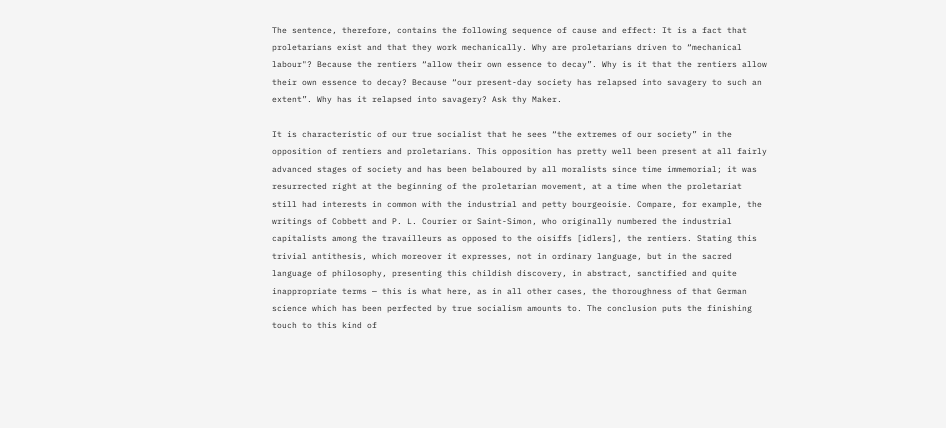The sentence, therefore, contains the following sequence of cause and effect: It is a fact that proletarians exist and that they work mechanically. Why are proletarians driven to “mechanical labour"? Because the rentiers “allow their own essence to decay”. Why is it that the rentiers allow their own essence to decay? Because “our present-day society has relapsed into savagery to such an extent”. Why has it relapsed into savagery? Ask thy Maker.

It is characteristic of our true socialist that he sees “the extremes of our society” in the opposition of rentiers and proletarians. This opposition has pretty well been present at all fairly advanced stages of society and has been belaboured by all moralists since time immemorial; it was resurrected right at the beginning of the proletarian movement, at a time when the proletariat still had interests in common with the industrial and petty bourgeoisie. Compare, for example, the writings of Cobbett and P. L. Courier or Saint-Simon, who originally numbered the industrial capitalists among the travailleurs as opposed to the oisiffs [idlers], the rentiers. Stating this trivial antithesis, which moreover it expresses, not in ordinary language, but in the sacred language of philosophy, presenting this childish discovery, in abstract, sanctified and quite inappropriate terms — this is what here, as in all other cases, the thoroughness of that German science which has been perfected by true socialism amounts to. The conclusion puts the finishing touch to this kind of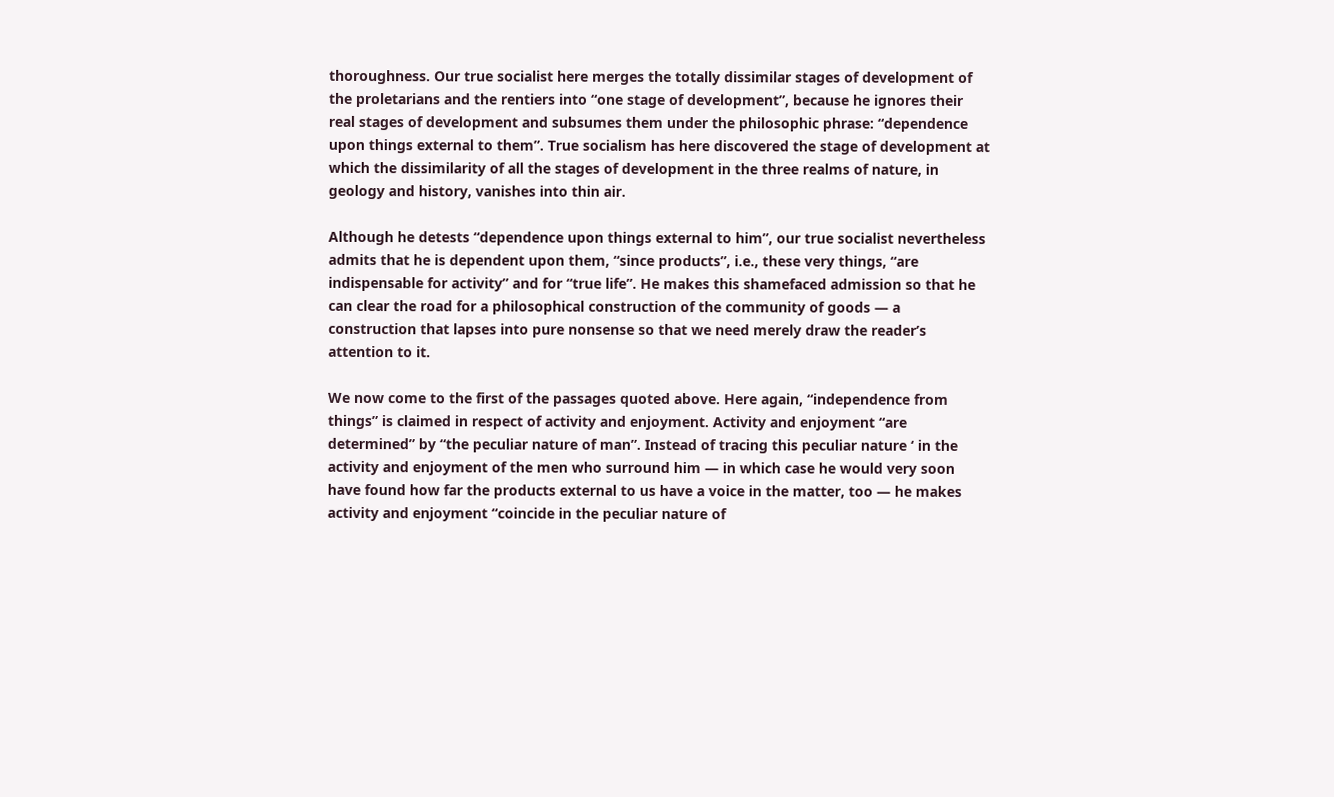thoroughness. Our true socialist here merges the totally dissimilar stages of development of the proletarians and the rentiers into “one stage of development”, because he ignores their real stages of development and subsumes them under the philosophic phrase: “dependence upon things external to them”. True socialism has here discovered the stage of development at which the dissimilarity of all the stages of development in the three realms of nature, in geology and history, vanishes into thin air.

Although he detests “dependence upon things external to him”, our true socialist nevertheless admits that he is dependent upon them, “since products”, i.e., these very things, “are indispensable for activity” and for “true life”. He makes this shamefaced admission so that he can clear the road for a philosophical construction of the community of goods — a construction that lapses into pure nonsense so that we need merely draw the reader’s attention to it.

We now come to the first of the passages quoted above. Here again, “independence from things” is claimed in respect of activity and enjoyment. Activity and enjoyment “are determined” by “the peculiar nature of man”. Instead of tracing this peculiar nature ‘ in the activity and enjoyment of the men who surround him — in which case he would very soon have found how far the products external to us have a voice in the matter, too — he makes activity and enjoyment “coincide in the peculiar nature of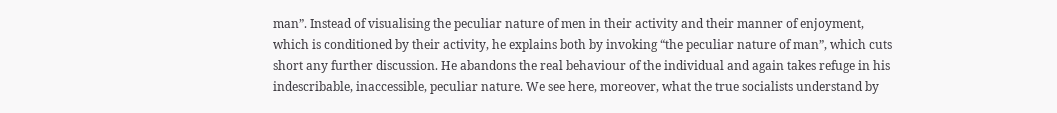man”. Instead of visualising the peculiar nature of men in their activity and their manner of enjoyment, which is conditioned by their activity, he explains both by invoking “the peculiar nature of man”, which cuts short any further discussion. He abandons the real behaviour of the individual and again takes refuge in his indescribable, inaccessible, peculiar nature. We see here, moreover, what the true socialists understand by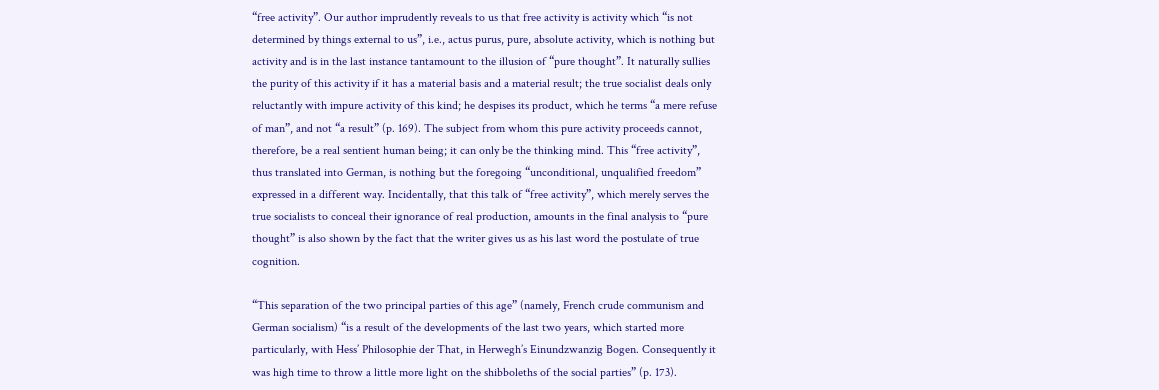“free activity”. Our author imprudently reveals to us that free activity is activity which “is not determined by things external to us”, i.e., actus purus, pure, absolute activity, which is nothing but activity and is in the last instance tantamount to the illusion of “pure thought”. It naturally sullies the purity of this activity if it has a material basis and a material result; the true socialist deals only reluctantly with impure activity of this kind; he despises its product, which he terms “a mere refuse of man”, and not “a result” (p. 169). The subject from whom this pure activity proceeds cannot, therefore, be a real sentient human being; it can only be the thinking mind. This “free activity”, thus translated into German, is nothing but the foregoing “unconditional, unqualified freedom” expressed in a different way. Incidentally, that this talk of “free activity”, which merely serves the true socialists to conceal their ignorance of real production, amounts in the final analysis to “pure thought” is also shown by the fact that the writer gives us as his last word the postulate of true cognition.

“This separation of the two principal parties of this age” (namely, French crude communism and German socialism) “is a result of the developments of the last two years, which started more particularly, with Hess’ Philosophie der That, in Herwegh’s Einundzwanzig Bogen. Consequently it was high time to throw a little more light on the shibboleths of the social parties” (p. 173).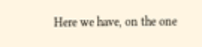Here we have, on the one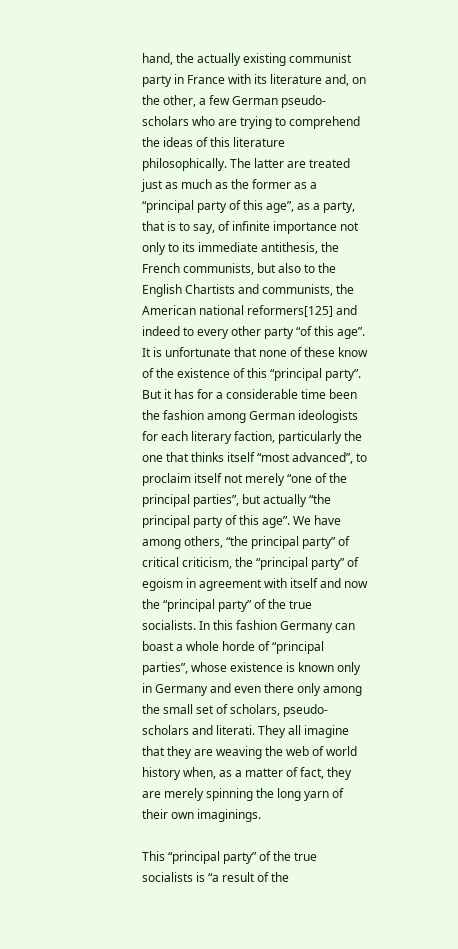hand, the actually existing communist party in France with its literature and, on the other, a few German pseudo-scholars who are trying to comprehend the ideas of this literature philosophically. The latter are treated just as much as the former as a “principal party of this age”, as a party, that is to say, of infinite importance not only to its immediate antithesis, the French communists, but also to the English Chartists and communists, the American national reformers[125] and indeed to every other party “of this age”. It is unfortunate that none of these know of the existence of this “principal party”. But it has for a considerable time been the fashion among German ideologists for each literary faction, particularly the one that thinks itself “most advanced”, to proclaim itself not merely “one of the principal parties”, but actually “the principal party of this age”. We have among others, “the principal party” of critical criticism, the “principal party” of egoism in agreement with itself and now the “principal party” of the true socialists. In this fashion Germany can boast a whole horde of “principal parties”, whose existence is known only in Germany and even there only among the small set of scholars, pseudo-scholars and literati. They all imagine that they are weaving the web of world history when, as a matter of fact, they are merely spinning the long yarn of their own imaginings.

This “principal party” of the true socialists is “a result of the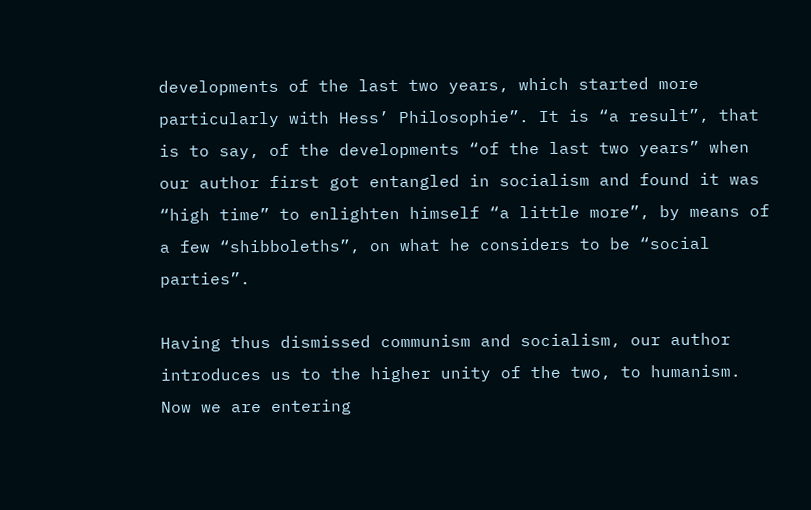developments of the last two years, which started more particularly with Hess’ Philosophie”. It is “a result”, that is to say, of the developments “of the last two years” when our author first got entangled in socialism and found it was “high time” to enlighten himself “a little more”, by means of a few “shibboleths”, on what he considers to be “social parties”.

Having thus dismissed communism and socialism, our author introduces us to the higher unity of the two, to humanism. Now we are entering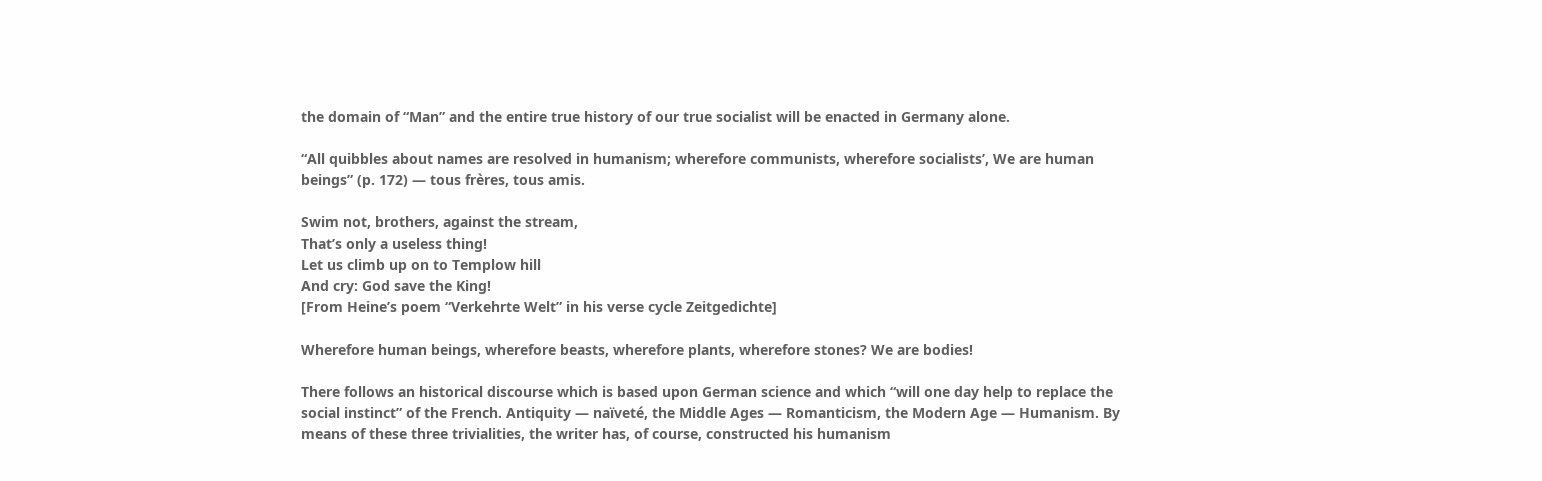the domain of “Man” and the entire true history of our true socialist will be enacted in Germany alone.

“All quibbles about names are resolved in humanism; wherefore communists, wherefore socialists’, We are human beings” (p. 172) — tous frères, tous amis.

Swim not, brothers, against the stream,
That’s only a useless thing!
Let us climb up on to Templow hill
And cry: God save the King!
[From Heine’s poem “Verkehrte Welt” in his verse cycle Zeitgedichte]

Wherefore human beings, wherefore beasts, wherefore plants, wherefore stones? We are bodies!

There follows an historical discourse which is based upon German science and which “will one day help to replace the social instinct” of the French. Antiquity — naïveté, the Middle Ages — Romanticism, the Modern Age — Humanism. By means of these three trivialities, the writer has, of course, constructed his humanism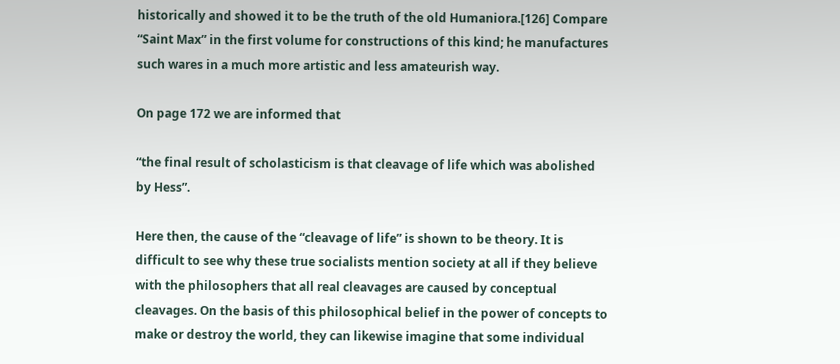historically and showed it to be the truth of the old Humaniora.[126] Compare “Saint Max” in the first volume for constructions of this kind; he manufactures such wares in a much more artistic and less amateurish way.

On page 172 we are informed that

“the final result of scholasticism is that cleavage of life which was abolished by Hess”.

Here then, the cause of the “cleavage of life” is shown to be theory. It is difficult to see why these true socialists mention society at all if they believe with the philosophers that all real cleavages are caused by conceptual cleavages. On the basis of this philosophical belief in the power of concepts to make or destroy the world, they can likewise imagine that some individual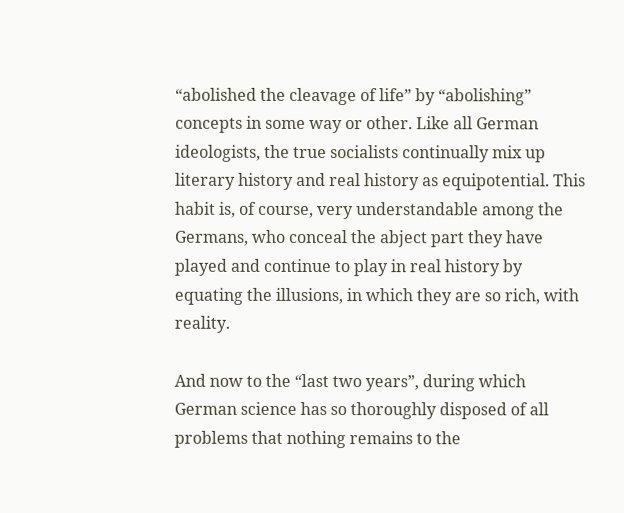“abolished the cleavage of life” by “abolishing” concepts in some way or other. Like all German ideologists, the true socialists continually mix up literary history and real history as equipotential. This habit is, of course, very understandable among the Germans, who conceal the abject part they have played and continue to play in real history by equating the illusions, in which they are so rich, with reality.

And now to the “last two years”, during which German science has so thoroughly disposed of all problems that nothing remains to the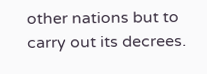other nations but to carry out its decrees.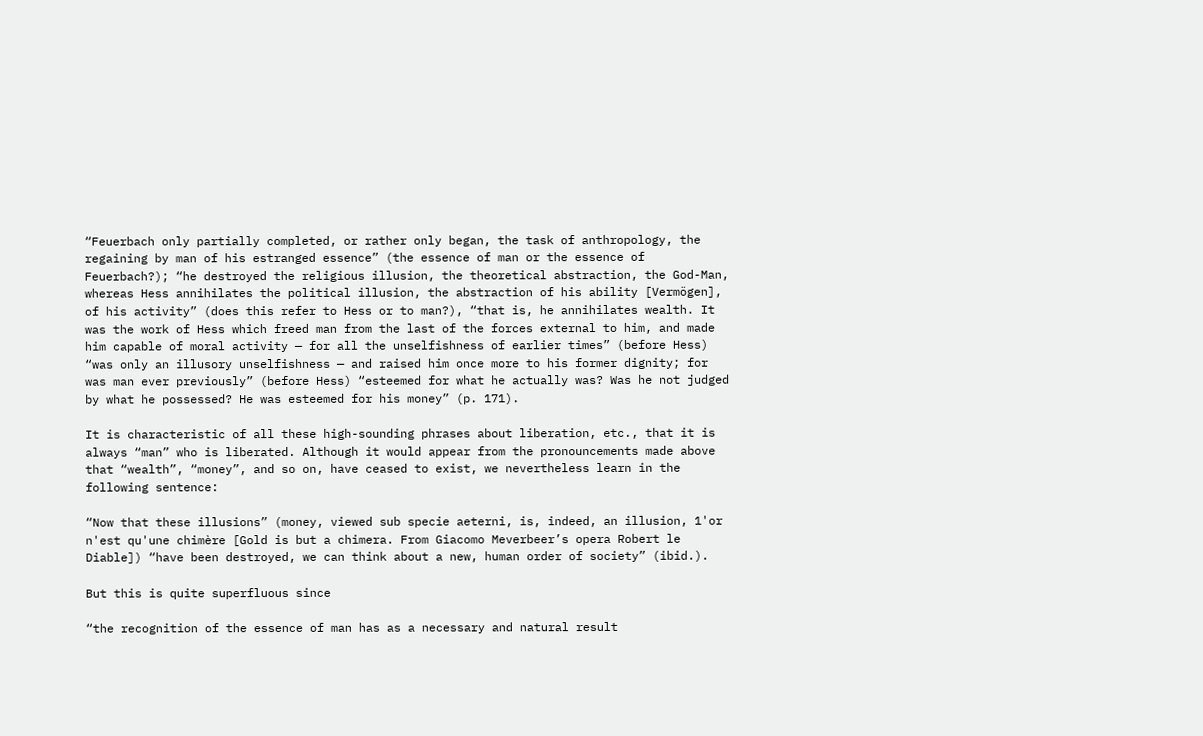“Feuerbach only partially completed, or rather only began, the task of anthropology, the regaining by man of his estranged essence” (the essence of man or the essence of Feuerbach?); “he destroyed the religious illusion, the theoretical abstraction, the God-Man, whereas Hess annihilates the political illusion, the abstraction of his ability [Vermögen], of his activity” (does this refer to Hess or to man?), “that is, he annihilates wealth. It was the work of Hess which freed man from the last of the forces external to him, and made him capable of moral activity — for all the unselfishness of earlier times” (before Hess) “was only an illusory unselfishness — and raised him once more to his former dignity; for was man ever previously” (before Hess) “esteemed for what he actually was? Was he not judged by what he possessed? He was esteemed for his money” (p. 171).

It is characteristic of all these high-sounding phrases about liberation, etc., that it is always “man” who is liberated. Although it would appear from the pronouncements made above that “wealth”, “money”, and so on, have ceased to exist, we nevertheless learn in the following sentence:

“Now that these illusions” (money, viewed sub specie aeterni, is, indeed, an illusion, 1'or n'est qu'une chimère [Gold is but a chimera. From Giacomo Meverbeer’s opera Robert le Diable]) “have been destroyed, we can think about a new, human order of society” (ibid.).

But this is quite superfluous since

“the recognition of the essence of man has as a necessary and natural result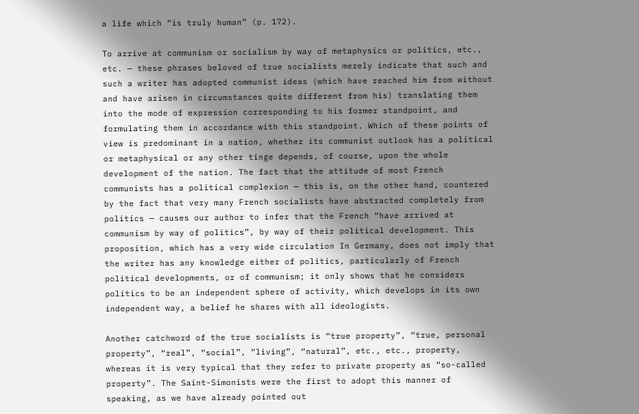a life which “is truly human” (p. 172).

To arrive at communism or socialism by way of metaphysics or politics, etc., etc. — these phrases beloved of true socialists merely indicate that such and such a writer has adopted communist ideas (which have reached him from without and have arisen in circumstances quite different from his) translating them into the mode of expression corresponding to his former standpoint, and formulating them in accordance with this standpoint. Which of these points of view is predominant in a nation, whether its communist outlook has a political or metaphysical or any other tinge depends, of course, upon the whole development of the nation. The fact that the attitude of most French communists has a political complexion — this is, on the other hand, countered by the fact that very many French socialists have abstracted completely from politics — causes our author to infer that the French “have arrived at communism by way of politics”, by way of their political development. This proposition, which has a very wide circulation In Germany, does not imply that the writer has any knowledge either of politics, particularly of French political developments, or of communism; it only shows that he considers politics to be an independent sphere of activity, which develops in its own independent way, a belief he shares with all ideologists.

Another catchword of the true socialists is “true property”, “true, personal property”, “real”, “social”, “living”, “natural”, etc., etc., property, whereas it is very typical that they refer to private property as “so-called property”. The Saint-Simonists were the first to adopt this manner of speaking, as we have already pointed out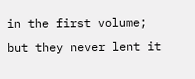in the first volume; but they never lent it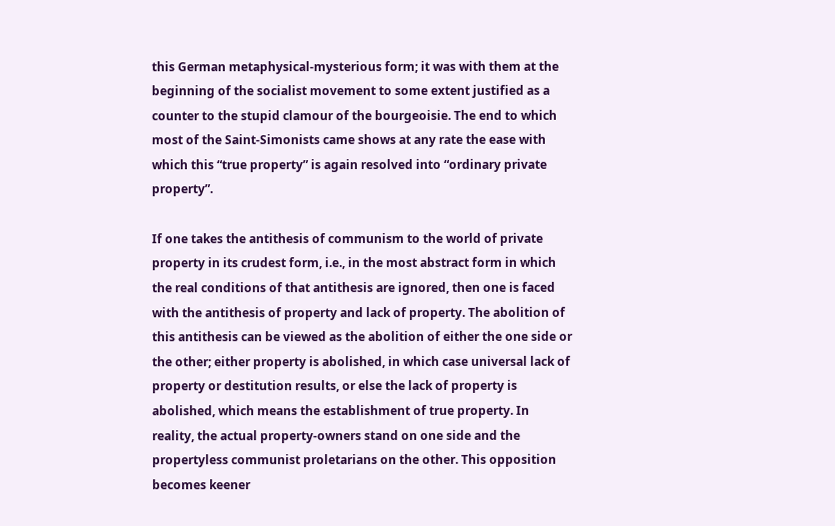this German metaphysical-mysterious form; it was with them at the beginning of the socialist movement to some extent justified as a counter to the stupid clamour of the bourgeoisie. The end to which most of the Saint-Simonists came shows at any rate the ease with which this “true property” is again resolved into “ordinary private property”.

If one takes the antithesis of communism to the world of private property in its crudest form, i.e., in the most abstract form in which the real conditions of that antithesis are ignored, then one is faced with the antithesis of property and lack of property. The abolition of this antithesis can be viewed as the abolition of either the one side or the other; either property is abolished, in which case universal lack of property or destitution results, or else the lack of property is abolished, which means the establishment of true property. In reality, the actual property-owners stand on one side and the propertyless communist proletarians on the other. This opposition becomes keener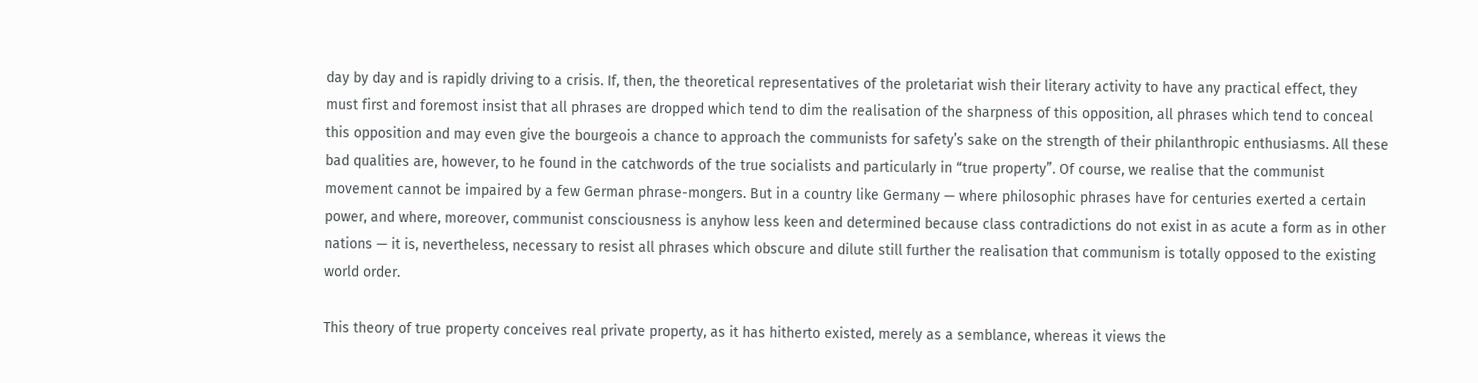day by day and is rapidly driving to a crisis. If, then, the theoretical representatives of the proletariat wish their literary activity to have any practical effect, they must first and foremost insist that all phrases are dropped which tend to dim the realisation of the sharpness of this opposition, all phrases which tend to conceal this opposition and may even give the bourgeois a chance to approach the communists for safety’s sake on the strength of their philanthropic enthusiasms. All these bad qualities are, however, to he found in the catchwords of the true socialists and particularly in “true property”. Of course, we realise that the communist movement cannot be impaired by a few German phrase-mongers. But in a country like Germany — where philosophic phrases have for centuries exerted a certain power, and where, moreover, communist consciousness is anyhow less keen and determined because class contradictions do not exist in as acute a form as in other nations — it is, nevertheless, necessary to resist all phrases which obscure and dilute still further the realisation that communism is totally opposed to the existing world order.

This theory of true property conceives real private property, as it has hitherto existed, merely as a semblance, whereas it views the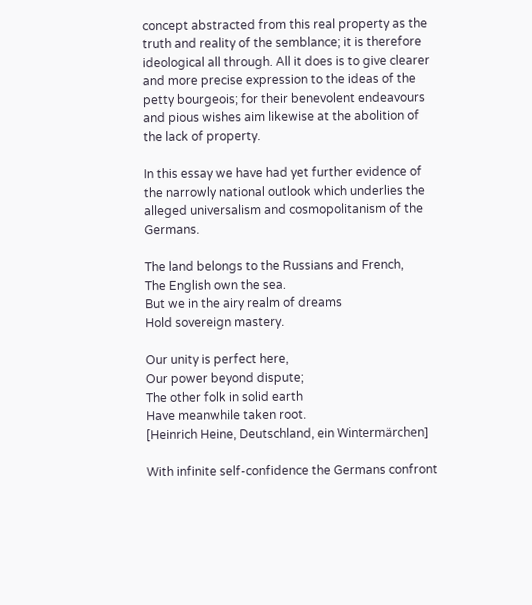concept abstracted from this real property as the truth and reality of the semblance; it is therefore ideological all through. All it does is to give clearer and more precise expression to the ideas of the petty bourgeois; for their benevolent endeavours and pious wishes aim likewise at the abolition of the lack of property.

In this essay we have had yet further evidence of the narrowly national outlook which underlies the alleged universalism and cosmopolitanism of the Germans.

The land belongs to the Russians and French,
The English own the sea.
But we in the airy realm of dreams
Hold sovereign mastery.

Our unity is perfect here,
Our power beyond dispute;
The other folk in solid earth
Have meanwhile taken root.
[Heinrich Heine, Deutschland, ein Wintermärchen]

With infinite self-confidence the Germans confront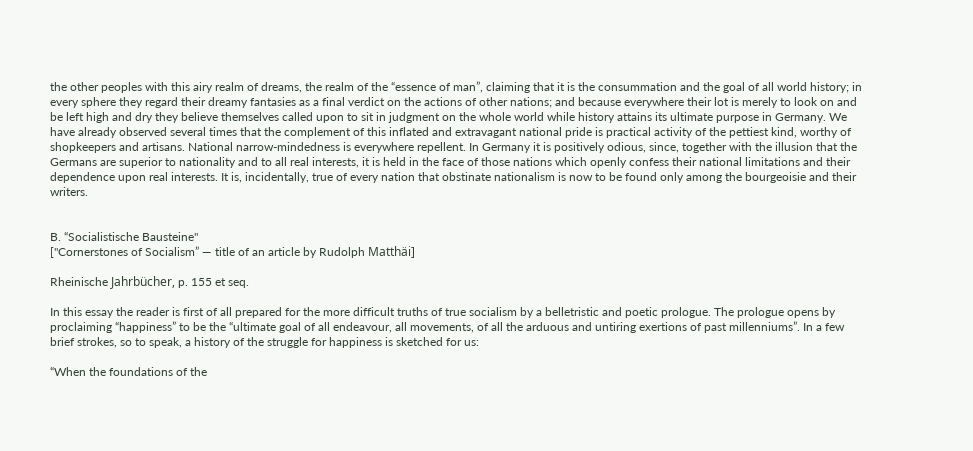the other peoples with this airy realm of dreams, the realm of the “essence of man”, claiming that it is the consummation and the goal of all world history; in every sphere they regard their dreamy fantasies as a final verdict on the actions of other nations; and because everywhere their lot is merely to look on and be left high and dry they believe themselves called upon to sit in judgment on the whole world while history attains its ultimate purpose in Germany. We have already observed several times that the complement of this inflated and extravagant national pride is practical activity of the pettiest kind, worthy of shopkeepers and artisans. National narrow-mindedness is everywhere repellent. In Germany it is positively odious, since, together with the illusion that the Germans are superior to nationality and to all real interests, it is held in the face of those nations which openly confess their national limitations and their dependence upon real interests. It is, incidentally, true of every nation that obstinate nationalism is now to be found only among the bourgeoisie and their writers.


B. “Socialistische Bausteine"
["Cornerstones of Socialism” — title of an article by Rudolph Matthäi]

Rheinische Jahrbücher, p. 155 et seq.

In this essay the reader is first of all prepared for the more difficult truths of true socialism by a belletristic and poetic prologue. The prologue opens by proclaiming “happiness” to be the “ultimate goal of all endeavour, all movements, of all the arduous and untiring exertions of past millenniums”. In a few brief strokes, so to speak, a history of the struggle for happiness is sketched for us:

“When the foundations of the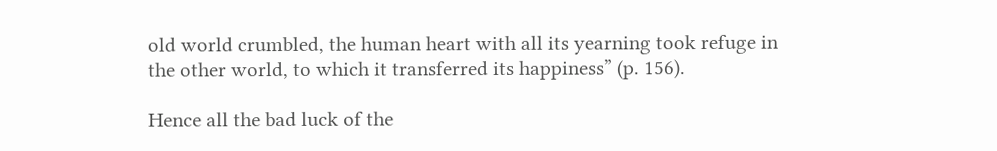old world crumbled, the human heart with all its yearning took refuge in the other world, to which it transferred its happiness” (p. 156).

Hence all the bad luck of the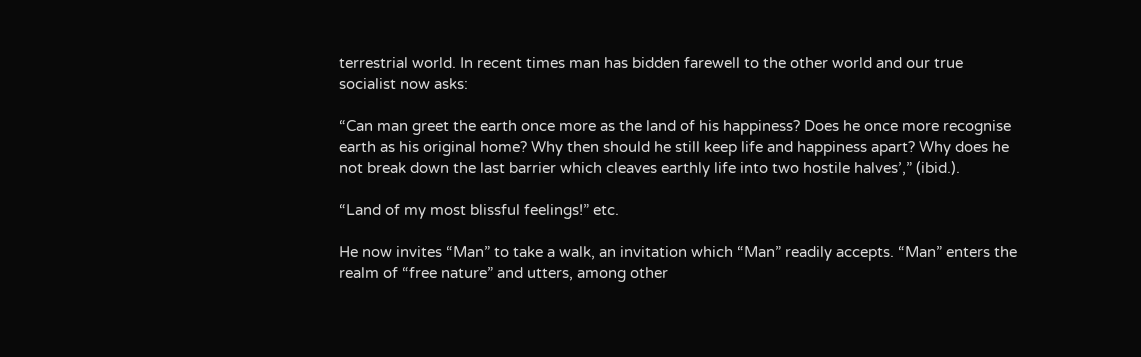terrestrial world. In recent times man has bidden farewell to the other world and our true socialist now asks:

“Can man greet the earth once more as the land of his happiness? Does he once more recognise earth as his original home? Why then should he still keep life and happiness apart? Why does he not break down the last barrier which cleaves earthly life into two hostile halves’,” (ibid.).

“Land of my most blissful feelings!” etc.

He now invites “Man” to take a walk, an invitation which “Man” readily accepts. “Man” enters the realm of “free nature” and utters, among other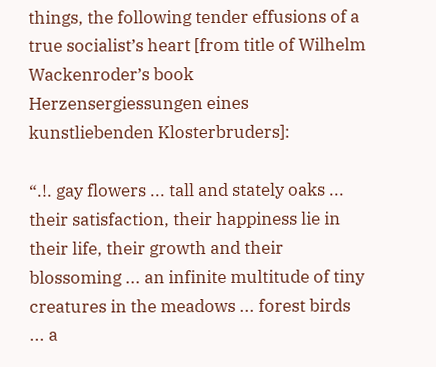things, the following tender effusions of a true socialist’s heart [from title of Wilhelm Wackenroder’s book Herzensergiessungen eines kunstliebenden Klosterbruders]:

“.!. gay flowers ... tall and stately oaks ... their satisfaction, their happiness lie in their life, their growth and their blossoming ... an infinite multitude of tiny creatures in the meadows ... forest birds ... a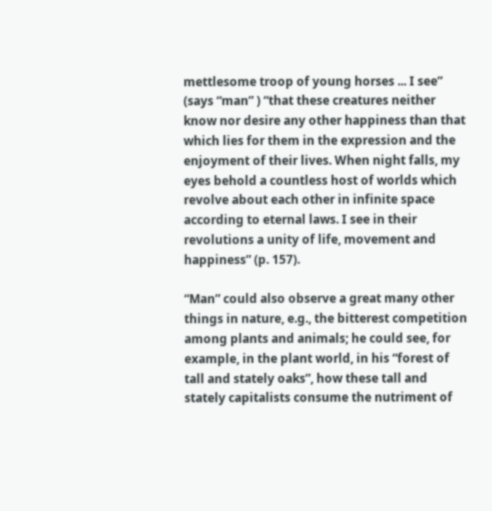mettlesome troop of young horses ... I see” (says “man” ) “that these creatures neither know nor desire any other happiness than that which lies for them in the expression and the enjoyment of their lives. When night falls, my eyes behold a countless host of worlds which revolve about each other in infinite space according to eternal laws. I see in their revolutions a unity of life, movement and happiness” (p. 157).

“Man” could also observe a great many other things in nature, e.g., the bitterest competition among plants and animals; he could see, for example, in the plant world, in his “forest of tall and stately oaks”, how these tall and stately capitalists consume the nutriment of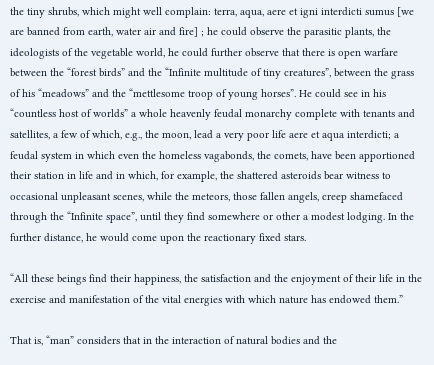the tiny shrubs, which might well complain: terra, aqua, aere et igni interdicti sumus [we are banned from earth, water air and fire] ; he could observe the parasitic plants, the ideologists of the vegetable world, he could further observe that there is open warfare between the “forest birds” and the “Infinite multitude of tiny creatures”, between the grass of his “meadows” and the “mettlesome troop of young horses”. He could see in his “countless host of worlds” a whole heavenly feudal monarchy complete with tenants and satellites, a few of which, e.g., the moon, lead a very poor life aere et aqua interdicti; a feudal system in which even the homeless vagabonds, the comets, have been apportioned their station in life and in which, for example, the shattered asteroids bear witness to occasional unpleasant scenes, while the meteors, those fallen angels, creep shamefaced through the “Infinite space”, until they find somewhere or other a modest lodging. In the further distance, he would come upon the reactionary fixed stars.

“All these beings find their happiness, the satisfaction and the enjoyment of their life in the exercise and manifestation of the vital energies with which nature has endowed them.”

That is, “man” considers that in the interaction of natural bodies and the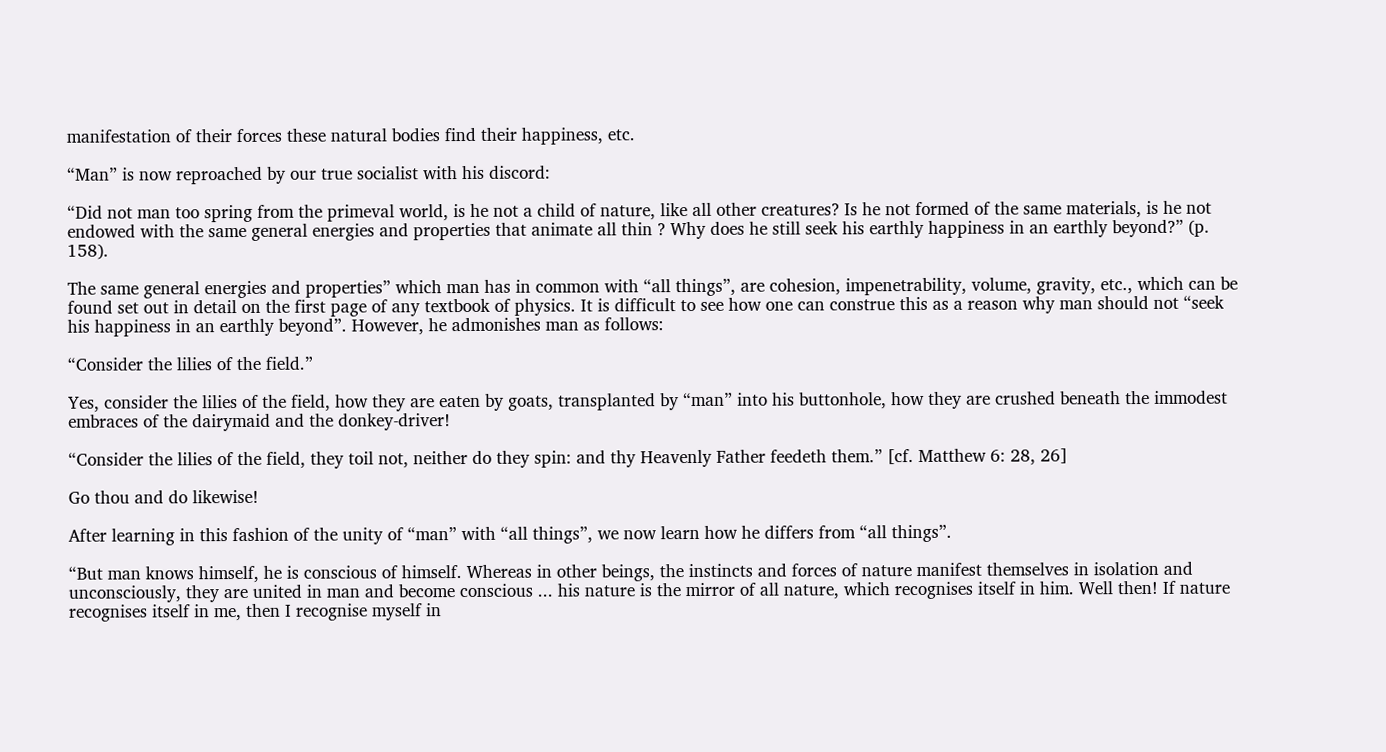manifestation of their forces these natural bodies find their happiness, etc.

“Man” is now reproached by our true socialist with his discord:

“Did not man too spring from the primeval world, is he not a child of nature, like all other creatures? Is he not formed of the same materials, is he not endowed with the same general energies and properties that animate all thin ? Why does he still seek his earthly happiness in an earthly beyond?” (p. 158).

The same general energies and properties” which man has in common with “all things”, are cohesion, impenetrability, volume, gravity, etc., which can be found set out in detail on the first page of any textbook of physics. It is difficult to see how one can construe this as a reason why man should not “seek his happiness in an earthly beyond”. However, he admonishes man as follows:

“Consider the lilies of the field.”

Yes, consider the lilies of the field, how they are eaten by goats, transplanted by “man” into his buttonhole, how they are crushed beneath the immodest embraces of the dairymaid and the donkey-driver!

“Consider the lilies of the field, they toil not, neither do they spin: and thy Heavenly Father feedeth them.” [cf. Matthew 6: 28, 26]

Go thou and do likewise!

After learning in this fashion of the unity of “man” with “all things”, we now learn how he differs from “all things”.

“But man knows himself, he is conscious of himself. Whereas in other beings, the instincts and forces of nature manifest themselves in isolation and unconsciously, they are united in man and become conscious ... his nature is the mirror of all nature, which recognises itself in him. Well then! If nature recognises itself in me, then I recognise myself in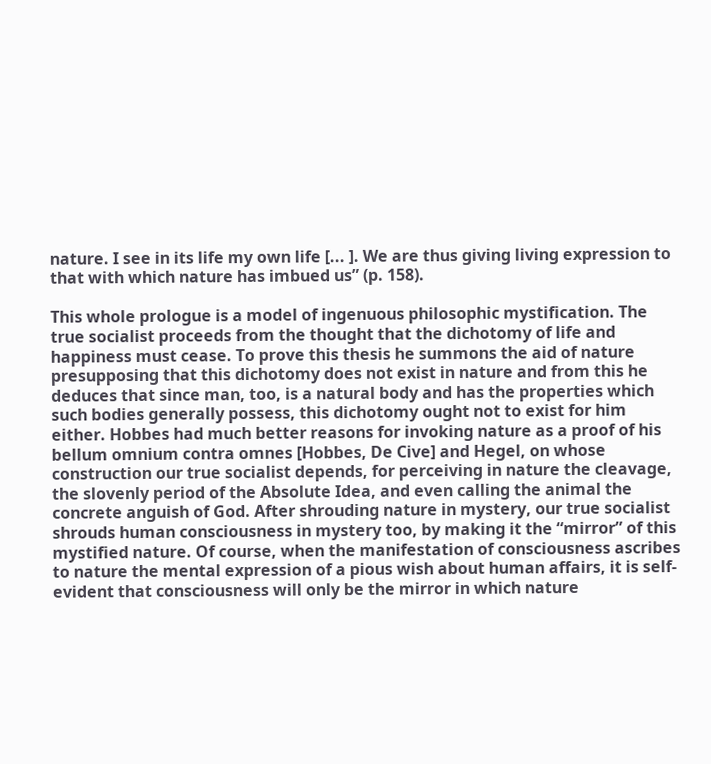nature. I see in its life my own life [... ]. We are thus giving living expression to that with which nature has imbued us” (p. 158).

This whole prologue is a model of ingenuous philosophic mystification. The true socialist proceeds from the thought that the dichotomy of life and happiness must cease. To prove this thesis he summons the aid of nature presupposing that this dichotomy does not exist in nature and from this he deduces that since man, too, is a natural body and has the properties which such bodies generally possess, this dichotomy ought not to exist for him either. Hobbes had much better reasons for invoking nature as a proof of his bellum omnium contra omnes [Hobbes, De Cive] and Hegel, on whose construction our true socialist depends, for perceiving in nature the cleavage, the slovenly period of the Absolute Idea, and even calling the animal the concrete anguish of God. After shrouding nature in mystery, our true socialist shrouds human consciousness in mystery too, by making it the “mirror” of this mystified nature. Of course, when the manifestation of consciousness ascribes to nature the mental expression of a pious wish about human affairs, it is self-evident that consciousness will only be the mirror in which nature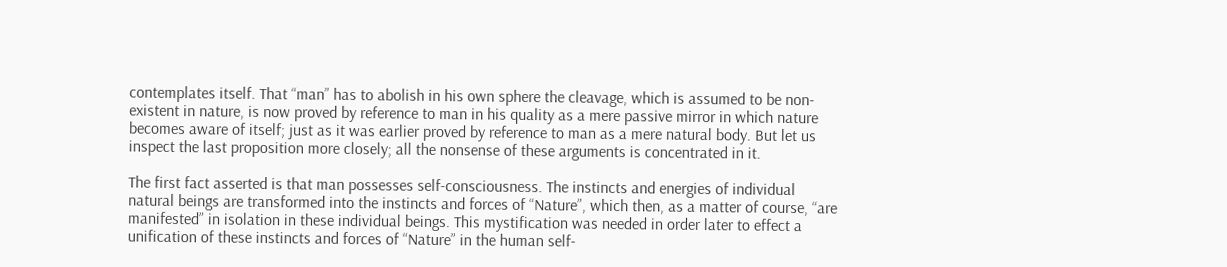contemplates itself. That “man” has to abolish in his own sphere the cleavage, which is assumed to be non-existent in nature, is now proved by reference to man in his quality as a mere passive mirror in which nature becomes aware of itself; just as it was earlier proved by reference to man as a mere natural body. But let us inspect the last proposition more closely; all the nonsense of these arguments is concentrated in it.

The first fact asserted is that man possesses self-consciousness. The instincts and energies of individual natural beings are transformed into the instincts and forces of “Nature”, which then, as a matter of course, “are manifested” in isolation in these individual beings. This mystification was needed in order later to effect a unification of these instincts and forces of “Nature” in the human self-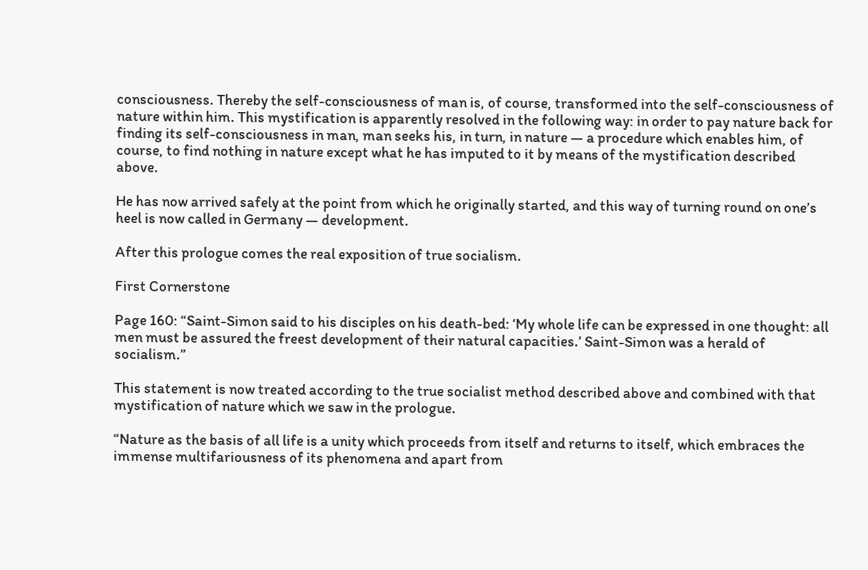consciousness. Thereby the self-consciousness of man is, of course, transformed into the self-consciousness of nature within him. This mystification is apparently resolved in the following way: in order to pay nature back for finding its self-consciousness in man, man seeks his, in turn, in nature — a procedure which enables him, of course, to find nothing in nature except what he has imputed to it by means of the mystification described above.

He has now arrived safely at the point from which he originally started, and this way of turning round on one’s heel is now called in Germany — development.

After this prologue comes the real exposition of true socialism.

First Cornerstone

Page 160: “Saint-Simon said to his disciples on his death-bed: ‘My whole life can be expressed in one thought: all men must be assured the freest development of their natural capacities.’ Saint-Simon was a herald of socialism.”

This statement is now treated according to the true socialist method described above and combined with that mystification of nature which we saw in the prologue.

“Nature as the basis of all life is a unity which proceeds from itself and returns to itself, which embraces the immense multifariousness of its phenomena and apart from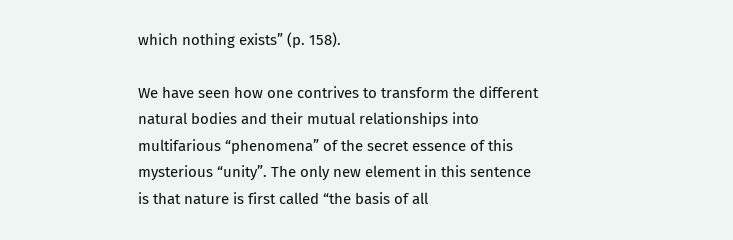which nothing exists” (p. 158).

We have seen how one contrives to transform the different natural bodies and their mutual relationships into multifarious “phenomena” of the secret essence of this mysterious “unity”. The only new element in this sentence is that nature is first called “the basis of all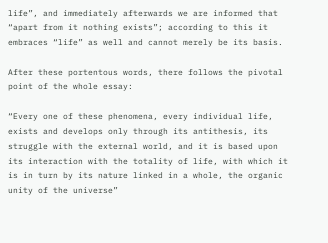life”, and immediately afterwards we are informed that “apart from it nothing exists”; according to this it embraces “life” as well and cannot merely be its basis.

After these portentous words, there follows the pivotal point of the whole essay:

“Every one of these phenomena, every individual life, exists and develops only through its antithesis, its struggle with the external world, and it is based upon its interaction with the totality of life, with which it is in turn by its nature linked in a whole, the organic unity of the universe”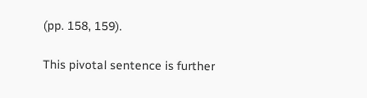(pp. 158, 159).

This pivotal sentence is further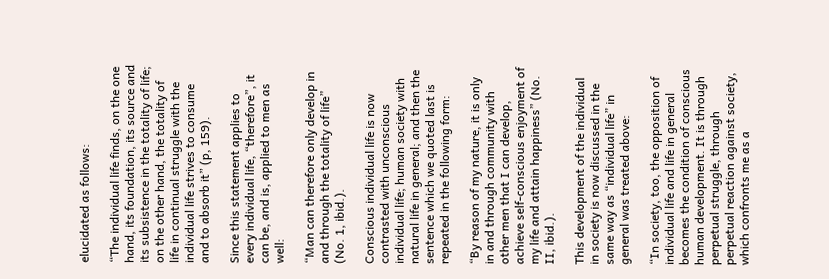elucidated as follows:

“The individual life finds, on the one hand, its foundation, its source and its subsistence in the totality of life; on the other hand, the totality of life in continual struggle with the individual life strives to consume and to absorb it” (p, 159).

Since this statement applies to every individual life, “therefore”, it can be, and is, applied to men as well:

“Man can therefore only develop in and through the totality of life” (No. 1, ibid.).

Conscious individual life is now contrasted with unconscious individual life; human society with natural life in general; and then the sentence which we quoted last is repeated in the following form:

“By reason of my nature, it is only in and through community with other men that I can develop, achieve self-conscious enjoyment of my life and attain happiness” (No. II, ibid.).

This development of the individual in society is now discussed in the same way as “individual life” in general was treated above:

“In society, too, the opposition of individual life and life in general becomes the condition of conscious human development. It is through perpetual struggle, through perpetual reaction against society, which confronts me as a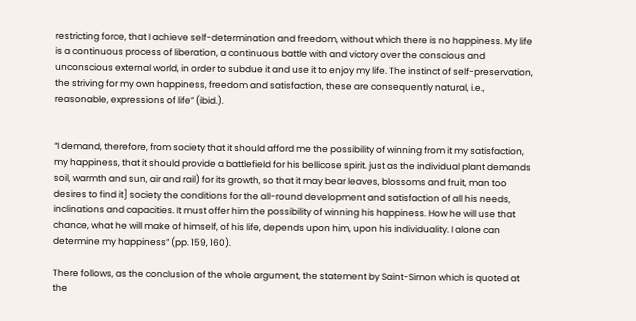restricting force, that I achieve self-determination and freedom, without which there is no happiness. My life is a continuous process of liberation, a continuous battle with and victory over the conscious and unconscious external world, in order to subdue it and use it to enjoy my life. The instinct of self-preservation, the striving for my own happiness, freedom and satisfaction, these are consequently natural, i.e., reasonable, expressions of life” (ibid.).


“I demand, therefore, from society that it should afford me the possibility of winning from it my satisfaction, my happiness, that it should provide a battlefield for his bellicose spirit. just as the individual plant demands soil, warmth and sun, air and rail) for its growth, so that it may bear leaves, blossoms and fruit, man too desires to find it] society the conditions for the all-round development and satisfaction of all his needs, inclinations and capacities. It must offer him the possibility of winning his happiness. How he will use that chance, what he will make of himself, of his life, depends upon him, upon his individuality. I alone can determine my happiness” (pp. 159, 160).

There follows, as the conclusion of the whole argument, the statement by Saint-Simon which is quoted at the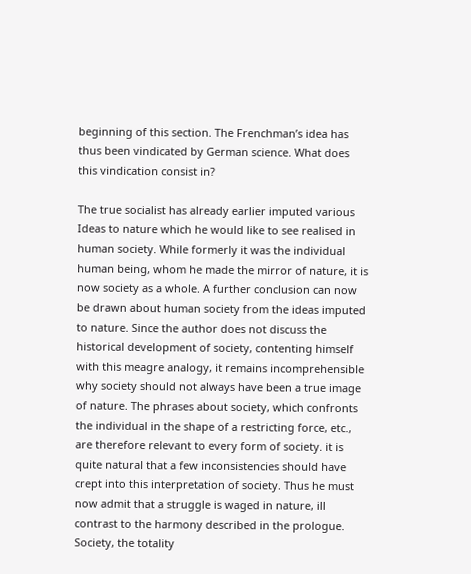beginning of this section. The Frenchman’s idea has thus been vindicated by German science. What does this vindication consist in?

The true socialist has already earlier imputed various Ideas to nature which he would like to see realised in human society. While formerly it was the individual human being, whom he made the mirror of nature, it is now society as a whole. A further conclusion can now be drawn about human society from the ideas imputed to nature. Since the author does not discuss the historical development of society, contenting himself with this meagre analogy, it remains incomprehensible why society should not always have been a true image of nature. The phrases about society, which confronts the individual in the shape of a restricting force, etc., are therefore relevant to every form of society. it is quite natural that a few inconsistencies should have crept into this interpretation of society. Thus he must now admit that a struggle is waged in nature, ill contrast to the harmony described in the prologue. Society, the totality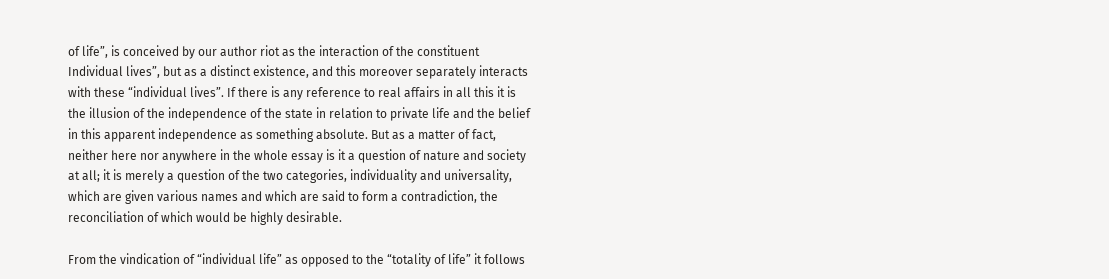of life”, is conceived by our author riot as the interaction of the constituent Individual lives”, but as a distinct existence, and this moreover separately interacts with these “individual lives”. If there is any reference to real affairs in all this it is the illusion of the independence of the state in relation to private life and the belief in this apparent independence as something absolute. But as a matter of fact, neither here nor anywhere in the whole essay is it a question of nature and society at all; it is merely a question of the two categories, individuality and universality, which are given various names and which are said to form a contradiction, the reconciliation of which would be highly desirable.

From the vindication of “individual life” as opposed to the “totality of life” it follows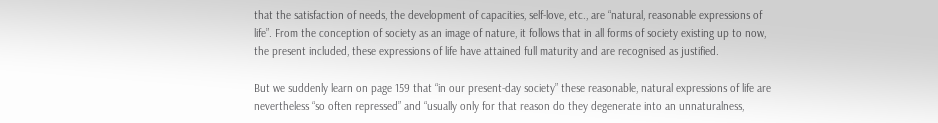that the satisfaction of needs, the development of capacities, self-love, etc., are “natural, reasonable expressions of life”. From the conception of society as an image of nature, it follows that in all forms of society existing up to now, the present included, these expressions of life have attained full maturity and are recognised as justified.

But we suddenly learn on page 159 that “in our present-day society” these reasonable, natural expressions of life are nevertheless “so often repressed” and “usually only for that reason do they degenerate into an unnaturalness,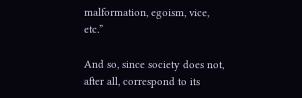malformation, egoism, vice, etc.”

And so, since society does not, after all, correspond to its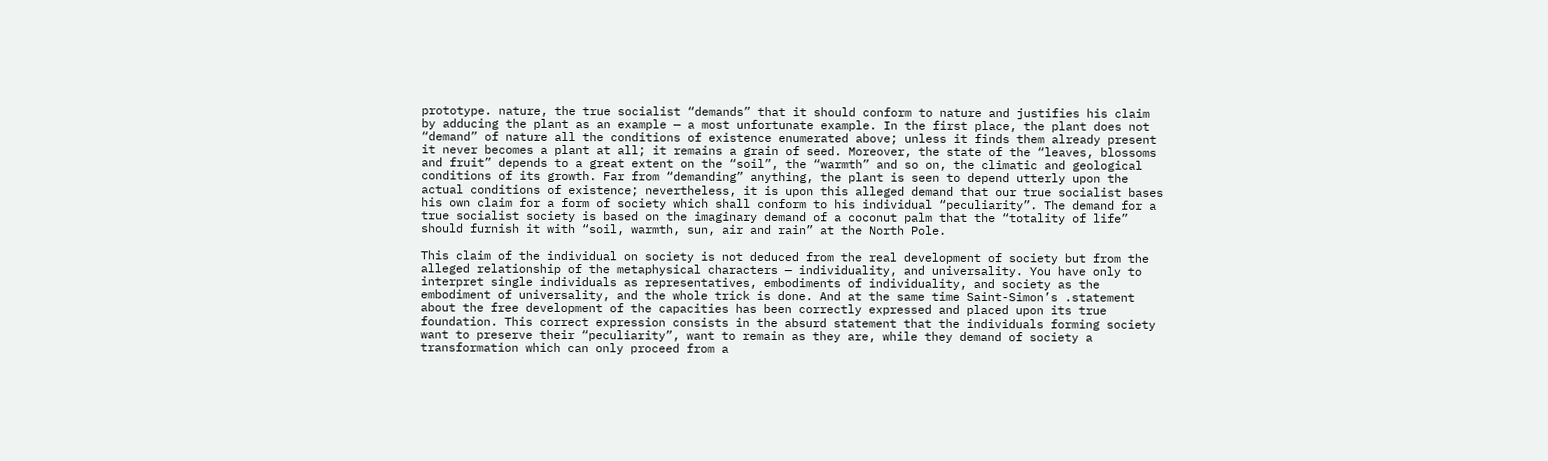prototype. nature, the true socialist “demands” that it should conform to nature and justifies his claim by adducing the plant as an example — a most unfortunate example. In the first place, the plant does not “demand” of nature all the conditions of existence enumerated above; unless it finds them already present it never becomes a plant at all; it remains a grain of seed. Moreover, the state of the “leaves, blossoms and fruit” depends to a great extent on the “soil”, the “warmth” and so on, the climatic and geological conditions of its growth. Far from “demanding” anything, the plant is seen to depend utterly upon the actual conditions of existence; nevertheless, it is upon this alleged demand that our true socialist bases his own claim for a form of society which shall conform to his individual “peculiarity”. The demand for a true socialist society is based on the imaginary demand of a coconut palm that the “totality of life” should furnish it with “soil, warmth, sun, air and rain” at the North Pole.

This claim of the individual on society is not deduced from the real development of society but from the alleged relationship of the metaphysical characters — individuality, and universality. You have only to interpret single individuals as representatives, embodiments of individuality, and society as the embodiment of universality, and the whole trick is done. And at the same time Saint-Simon’s .statement about the free development of the capacities has been correctly expressed and placed upon its true foundation. This correct expression consists in the absurd statement that the individuals forming society want to preserve their “peculiarity”, want to remain as they are, while they demand of society a transformation which can only proceed from a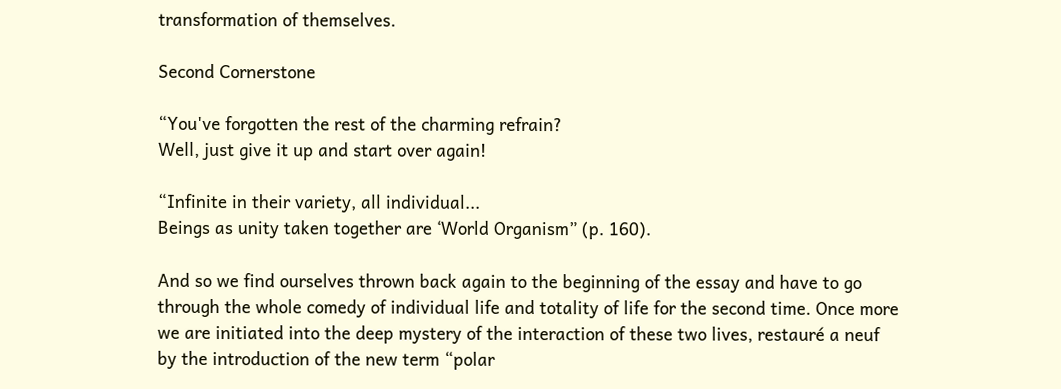transformation of themselves.

Second Cornerstone

“You've forgotten the rest of the charming refrain?
Well, just give it up and start over again!

“Infinite in their variety, all individual...
Beings as unity taken together are ‘World Organism” (p. 160).

And so we find ourselves thrown back again to the beginning of the essay and have to go through the whole comedy of individual life and totality of life for the second time. Once more we are initiated into the deep mystery of the interaction of these two lives, restauré a neuf by the introduction of the new term “polar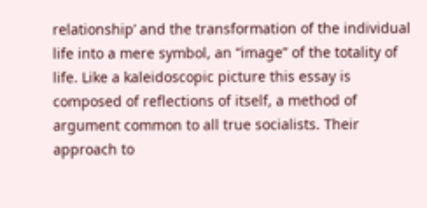relationship’ and the transformation of the individual life into a mere symbol, an “image” of the totality of life. Like a kaleidoscopic picture this essay is composed of reflections of itself, a method of argument common to all true socialists. Their approach to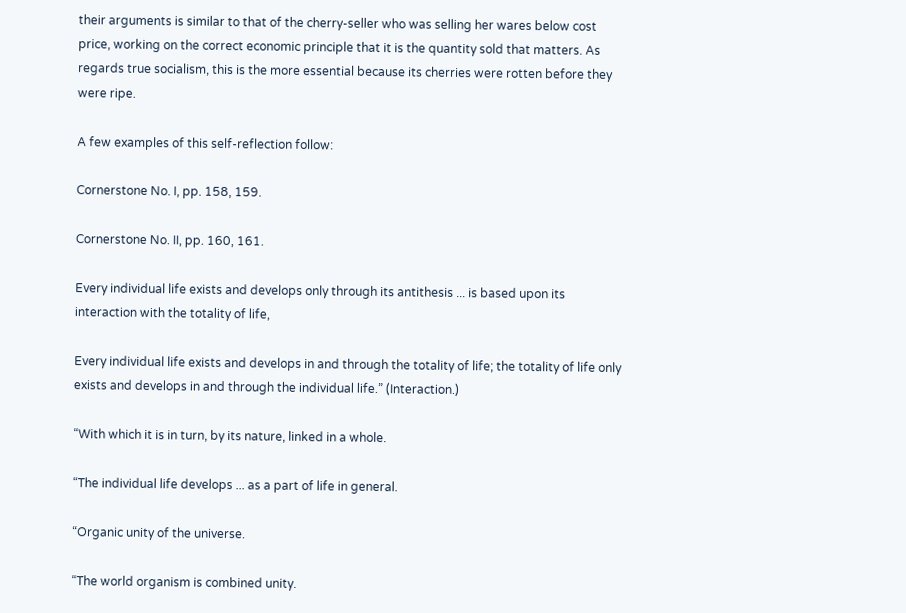their arguments is similar to that of the cherry-seller who was selling her wares below cost price, working on the correct economic principle that it is the quantity sold that matters. As regards true socialism, this is the more essential because its cherries were rotten before they were ripe.

A few examples of this self-reflection follow:

Cornerstone No. I, pp. 158, 159.

Cornerstone No. II, pp. 160, 161.

Every individual life exists and develops only through its antithesis ... is based upon its interaction with the totality of life,

Every individual life exists and develops in and through the totality of life; the totality of life only exists and develops in and through the individual life.” (Interaction.)

“With which it is in turn, by its nature, linked in a whole.

“The individual life develops ... as a part of life in general.

“Organic unity of the universe.

“The world organism is combined unity.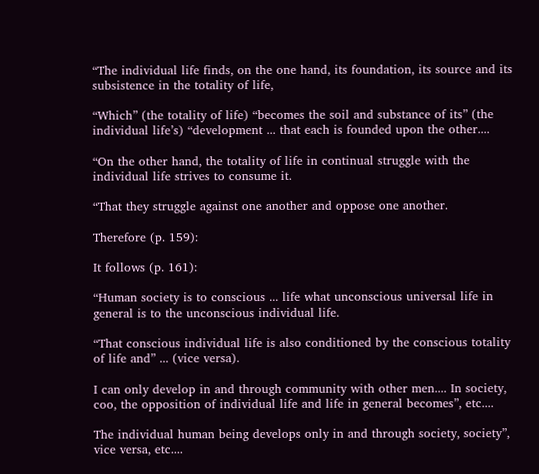“The individual life finds, on the one hand, its foundation, its source and its subsistence in the totality of life,

“Which” (the totality of life) “becomes the soil and substance of its” (the individual life’s) “development ... that each is founded upon the other....

“On the other hand, the totality of life in continual struggle with the individual life strives to consume it.

“That they struggle against one another and oppose one another.

Therefore (p. 159):

It follows (p. 161):

“Human society is to conscious ... life what unconscious universal life in general is to the unconscious individual life.

“That conscious individual life is also conditioned by the conscious totality of life and” ... (vice versa).

I can only develop in and through community with other men.... In society, coo, the opposition of individual life and life in general becomes”, etc....

The individual human being develops only in and through society, society”, vice versa, etc....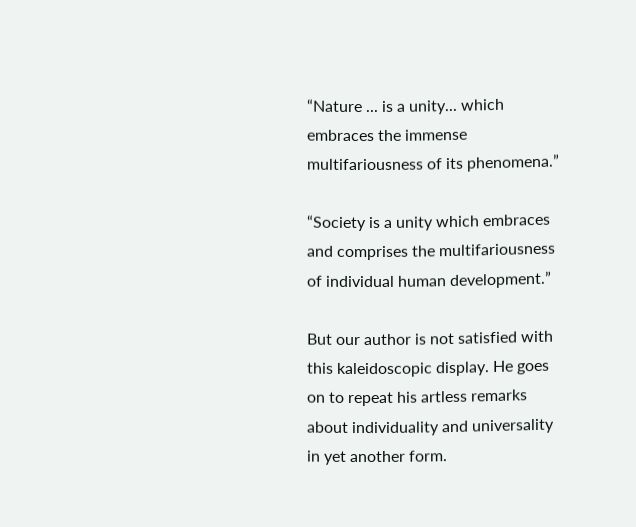“Nature ... is a unity... which embraces the immense multifariousness of its phenomena.”

“Society is a unity which embraces and comprises the multifariousness of individual human development.”

But our author is not satisfied with this kaleidoscopic display. He goes on to repeat his artless remarks about individuality and universality in yet another form.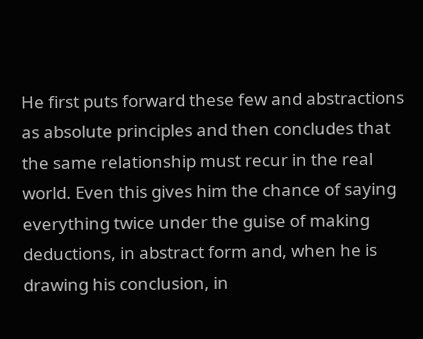He first puts forward these few and abstractions as absolute principles and then concludes that the same relationship must recur in the real world. Even this gives him the chance of saying everything twice under the guise of making deductions, in abstract form and, when he is drawing his conclusion, in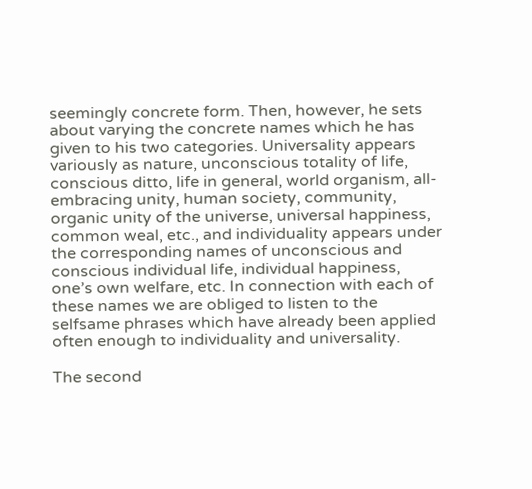seemingly concrete form. Then, however, he sets about varying the concrete names which he has given to his two categories. Universality appears variously as nature, unconscious totality of life, conscious ditto, life in general, world organism, all-embracing unity, human society, community, organic unity of the universe, universal happiness, common weal, etc., and individuality appears under the corresponding names of unconscious and conscious individual life, individual happiness, one’s own welfare, etc. In connection with each of these names we are obliged to listen to the selfsame phrases which have already been applied often enough to individuality and universality.

The second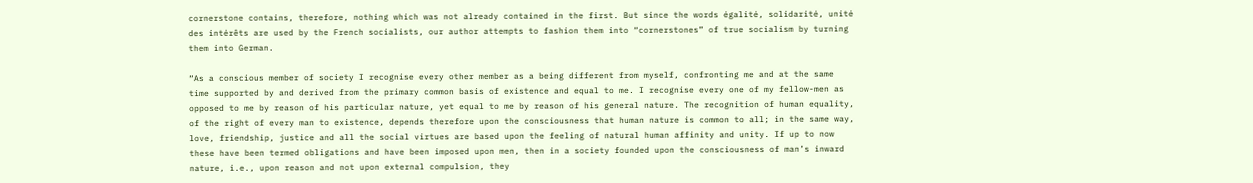cornerstone contains, therefore, nothing which was not already contained in the first. But since the words égalité, solidarité, unité des intérêts are used by the French socialists, our author attempts to fashion them into “cornerstones” of true socialism by turning them into German.

“As a conscious member of society I recognise every other member as a being different from myself, confronting me and at the same time supported by and derived from the primary common basis of existence and equal to me. I recognise every one of my fellow-men as opposed to me by reason of his particular nature, yet equal to me by reason of his general nature. The recognition of human equality, of the right of every man to existence, depends therefore upon the consciousness that human nature is common to all; in the same way, love, friendship, justice and all the social virtues are based upon the feeling of natural human affinity and unity. If up to now these have been termed obligations and have been imposed upon men, then in a society founded upon the consciousness of man’s inward nature, i.e., upon reason and not upon external compulsion, they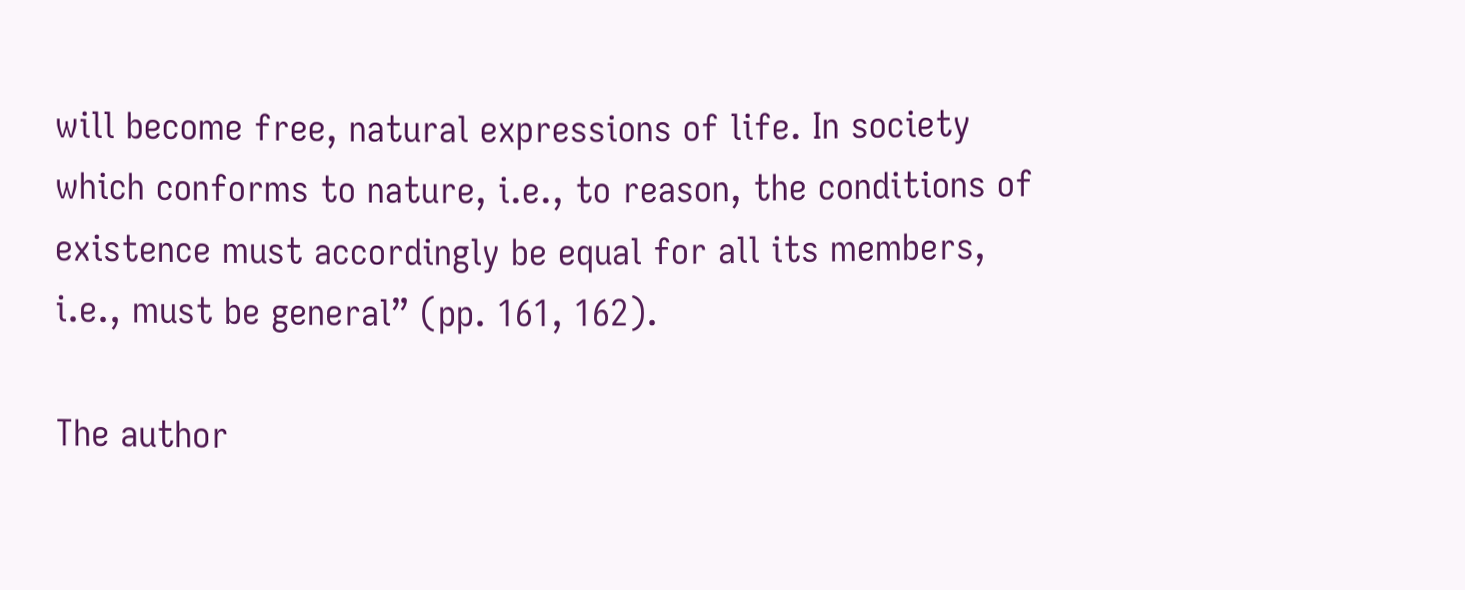will become free, natural expressions of life. In society which conforms to nature, i.e., to reason, the conditions of existence must accordingly be equal for all its members, i.e., must be general” (pp. 161, 162).

The author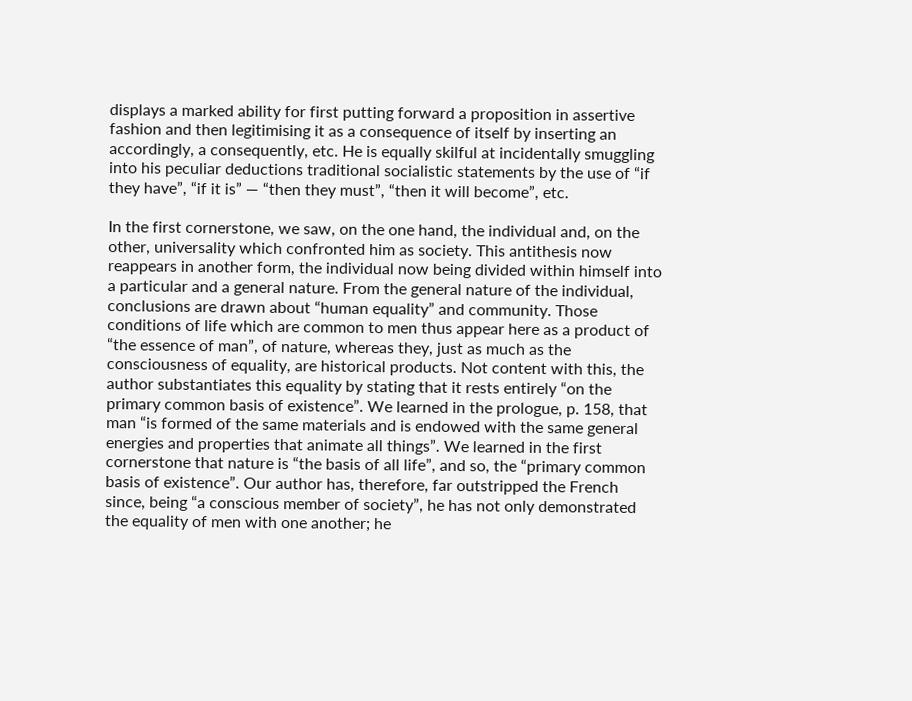displays a marked ability for first putting forward a proposition in assertive fashion and then legitimising it as a consequence of itself by inserting an accordingly, a consequently, etc. He is equally skilful at incidentally smuggling into his peculiar deductions traditional socialistic statements by the use of “if they have”, “if it is” — “then they must”, “then it will become”, etc.

In the first cornerstone, we saw, on the one hand, the individual and, on the other, universality which confronted him as society. This antithesis now reappears in another form, the individual now being divided within himself into a particular and a general nature. From the general nature of the individual, conclusions are drawn about “human equality” and community. Those conditions of life which are common to men thus appear here as a product of “the essence of man”, of nature, whereas they, just as much as the consciousness of equality, are historical products. Not content with this, the author substantiates this equality by stating that it rests entirely “on the primary common basis of existence”. We learned in the prologue, p. 158, that man “is formed of the same materials and is endowed with the same general energies and properties that animate all things”. We learned in the first cornerstone that nature is “the basis of all life”, and so, the “primary common basis of existence”. Our author has, therefore, far outstripped the French since, being “a conscious member of society”, he has not only demonstrated the equality of men with one another; he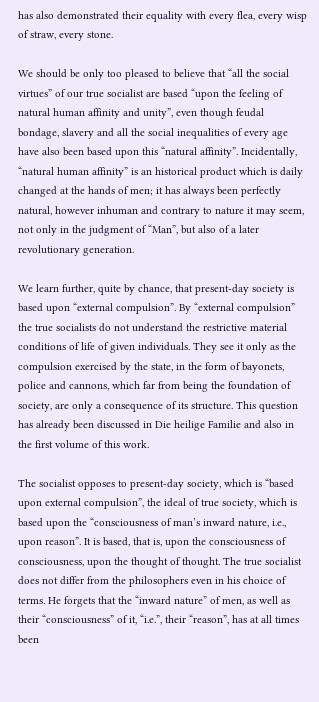has also demonstrated their equality with every flea, every wisp of straw, every stone.

We should be only too pleased to believe that “all the social virtues” of our true socialist are based “upon the feeling of natural human affinity and unity”, even though feudal bondage, slavery and all the social inequalities of every age have also been based upon this “natural affinity”. Incidentally, “natural human affinity” is an historical product which is daily changed at the hands of men; it has always been perfectly natural, however inhuman and contrary to nature it may seem, not only in the judgment of “Man”, but also of a later revolutionary generation.

We learn further, quite by chance, that present-day society is based upon “external compulsion”. By “external compulsion” the true socialists do not understand the restrictive material conditions of life of given individuals. They see it only as the compulsion exercised by the state, in the form of bayonets, police and cannons, which far from being the foundation of society, are only a consequence of its structure. This question has already been discussed in Die heilige Familie and also in the first volume of this work.

The socialist opposes to present-day society, which is “based upon external compulsion”, the ideal of true society, which is based upon the “consciousness of man’s inward nature, i.e., upon reason”. It is based, that is, upon the consciousness of consciousness, upon the thought of thought. The true socialist does not differ from the philosophers even in his choice of terms. He forgets that the “inward nature” of men, as well as their “consciousness” of it, “i.e.”, their “reason”, has at all times been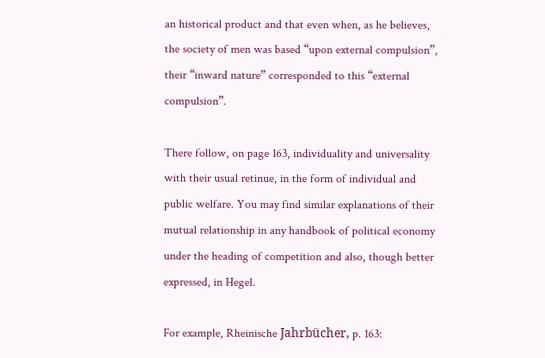an historical product and that even when, as he believes, the society of men was based “upon external compulsion”, their “inward nature” corresponded to this “external compulsion”.

There follow, on page 163, individuality and universality with their usual retinue, in the form of individual and public welfare. You may find similar explanations of their mutual relationship in any handbook of political economy under the heading of competition and also, though better expressed, in Hegel.

For example, Rheinische Jahrbücher, p. 163: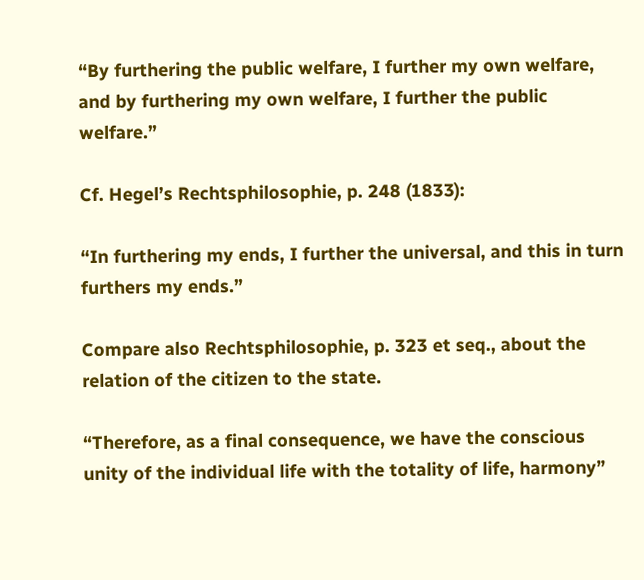“By furthering the public welfare, I further my own welfare, and by furthering my own welfare, I further the public welfare.”

Cf. Hegel’s Rechtsphilosophie, p. 248 (1833):

“In furthering my ends, I further the universal, and this in turn furthers my ends.”

Compare also Rechtsphilosophie, p. 323 et seq., about the relation of the citizen to the state.

“Therefore, as a final consequence, we have the conscious unity of the individual life with the totality of life, harmony”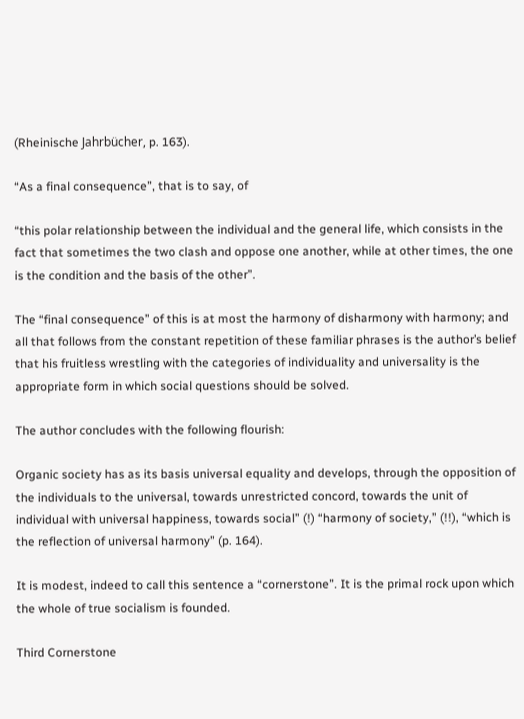(Rheinische Jahrbücher, p. 163).

“As a final consequence”, that is to say, of

“this polar relationship between the individual and the general life, which consists in the fact that sometimes the two clash and oppose one another, while at other times, the one is the condition and the basis of the other”.

The “final consequence” of this is at most the harmony of disharmony with harmony; and all that follows from the constant repetition of these familiar phrases is the author’s belief that his fruitless wrestling with the categories of individuality and universality is the appropriate form in which social questions should be solved.

The author concludes with the following flourish:

Organic society has as its basis universal equality and develops, through the opposition of the individuals to the universal, towards unrestricted concord, towards the unit of individual with universal happiness, towards social” (!) “harmony of society,” (!!), “which is the reflection of universal harmony” (p. 164).

It is modest, indeed to call this sentence a “cornerstone”. It is the primal rock upon which the whole of true socialism is founded.

Third Cornerstone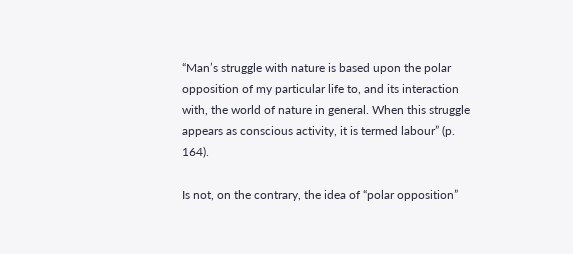“Man’s struggle with nature is based upon the polar opposition of my particular life to, and its interaction with, the world of nature in general. When this struggle appears as conscious activity, it is termed labour” (p. 164).

Is not, on the contrary, the idea of “polar opposition”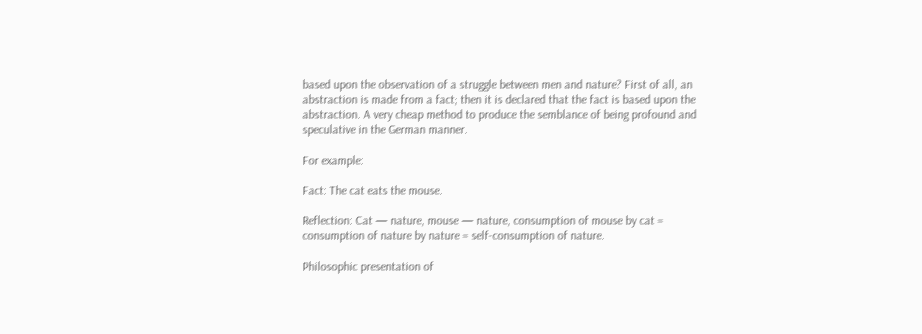based upon the observation of a struggle between men and nature? First of all, an abstraction is made from a fact; then it is declared that the fact is based upon the abstraction. A very cheap method to produce the semblance of being profound and speculative in the German manner.

For example:

Fact: The cat eats the mouse.

Reflection: Cat — nature, mouse — nature, consumption of mouse by cat = consumption of nature by nature = self-consumption of nature.

Philosophic presentation of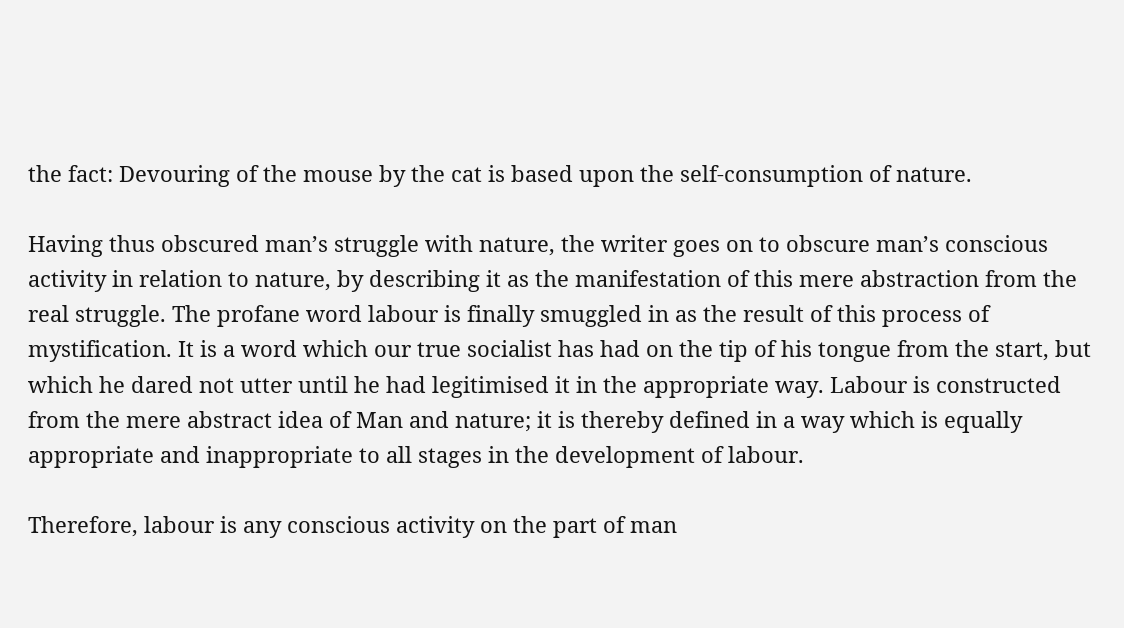the fact: Devouring of the mouse by the cat is based upon the self-consumption of nature.

Having thus obscured man’s struggle with nature, the writer goes on to obscure man’s conscious activity in relation to nature, by describing it as the manifestation of this mere abstraction from the real struggle. The profane word labour is finally smuggled in as the result of this process of mystification. It is a word which our true socialist has had on the tip of his tongue from the start, but which he dared not utter until he had legitimised it in the appropriate way. Labour is constructed from the mere abstract idea of Man and nature; it is thereby defined in a way which is equally appropriate and inappropriate to all stages in the development of labour.

Therefore, labour is any conscious activity on the part of man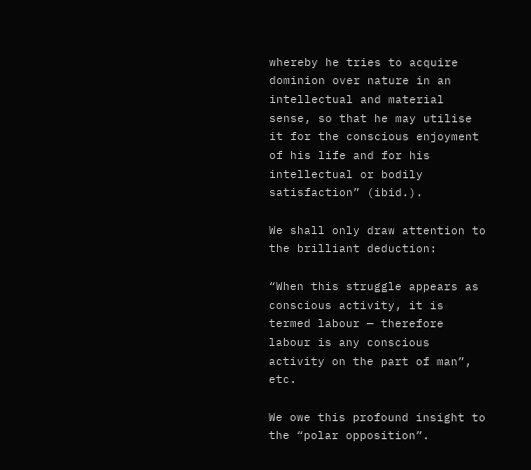whereby he tries to acquire dominion over nature in an intellectual and material sense, so that he may utilise it for the conscious enjoyment of his life and for his intellectual or bodily satisfaction” (ibid.).

We shall only draw attention to the brilliant deduction:

“When this struggle appears as conscious activity, it is termed labour — therefore labour is any conscious activity on the part of man”, etc.

We owe this profound insight to the “polar opposition”.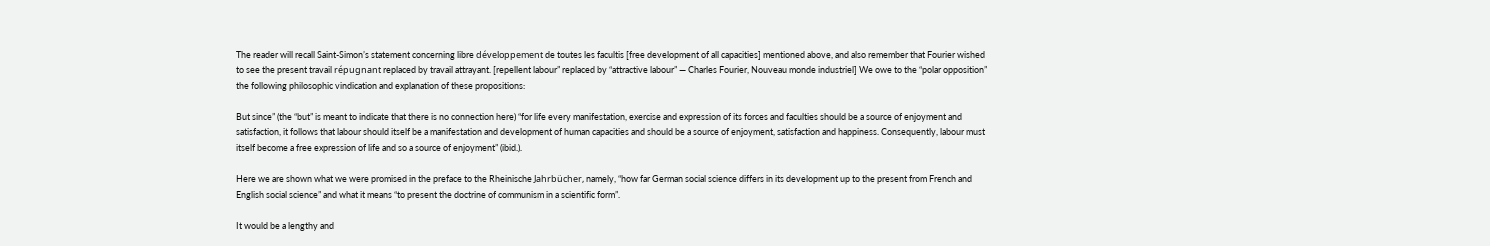The reader will recall Saint-Simon’s statement concerning libre développement de toutes les facultis [free development of all capacities] mentioned above, and also remember that Fourier wished to see the present travail répugnant replaced by travail attrayant. [repellent labour” replaced by “attractive labour” — Charles Fourier, Nouveau monde industriel] We owe to the “polar opposition” the following philosophic vindication and explanation of these propositions:

But since” (the “but” is meant to indicate that there is no connection here) “for life every manifestation, exercise and expression of its forces and faculties should be a source of enjoyment and satisfaction, it follows that labour should itself be a manifestation and development of human capacities and should be a source of enjoyment, satisfaction and happiness. Consequently, labour must itself become a free expression of life and so a source of enjoyment” (ibid.).

Here we are shown what we were promised in the preface to the Rheinische Jahrbücher, namely, “how far German social science differs in its development up to the present from French and English social science” and what it means “to present the doctrine of communism in a scientific form”.

It would be a lengthy and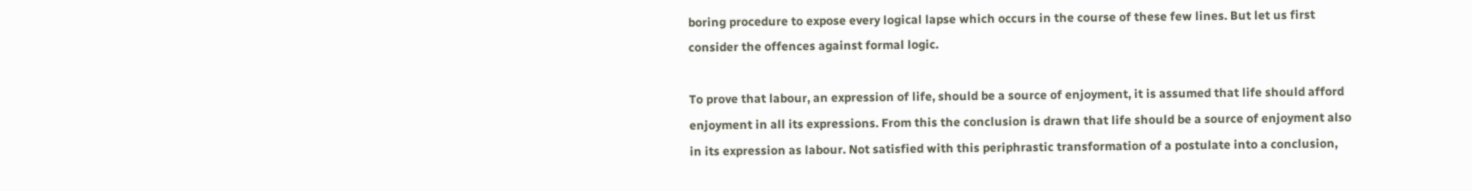boring procedure to expose every logical lapse which occurs in the course of these few lines. But let us first consider the offences against formal logic.

To prove that labour, an expression of life, should be a source of enjoyment, it is assumed that life should afford enjoyment in all its expressions. From this the conclusion is drawn that life should be a source of enjoyment also in its expression as labour. Not satisfied with this periphrastic transformation of a postulate into a conclusion,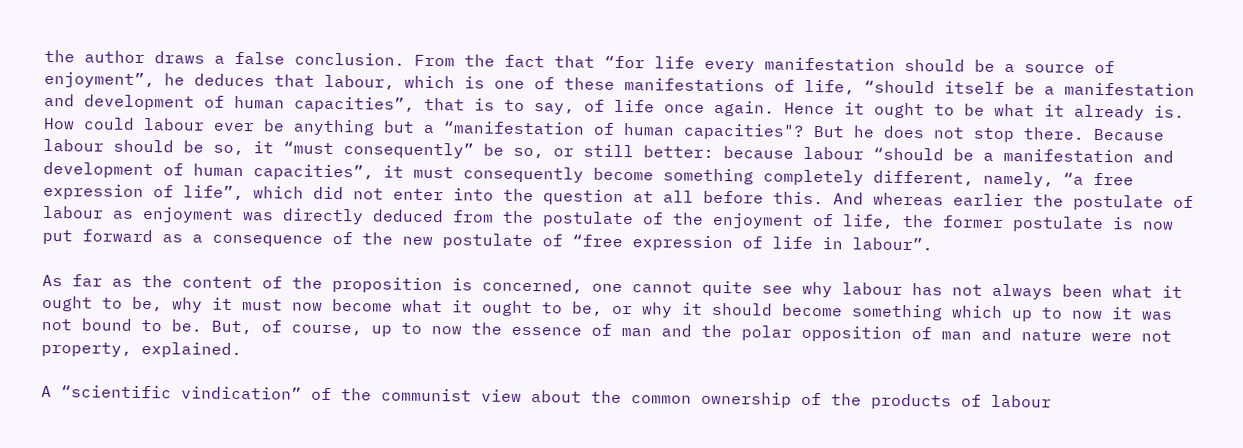the author draws a false conclusion. From the fact that “for life every manifestation should be a source of enjoyment”, he deduces that labour, which is one of these manifestations of life, “should itself be a manifestation and development of human capacities”, that is to say, of life once again. Hence it ought to be what it already is. How could labour ever be anything but a “manifestation of human capacities"? But he does not stop there. Because labour should be so, it “must consequently” be so, or still better: because labour “should be a manifestation and development of human capacities”, it must consequently become something completely different, namely, “a free expression of life”, which did not enter into the question at all before this. And whereas earlier the postulate of labour as enjoyment was directly deduced from the postulate of the enjoyment of life, the former postulate is now put forward as a consequence of the new postulate of “free expression of life in labour”.

As far as the content of the proposition is concerned, one cannot quite see why labour has not always been what it ought to be, why it must now become what it ought to be, or why it should become something which up to now it was not bound to be. But, of course, up to now the essence of man and the polar opposition of man and nature were not property, explained.

A “scientific vindication” of the communist view about the common ownership of the products of labour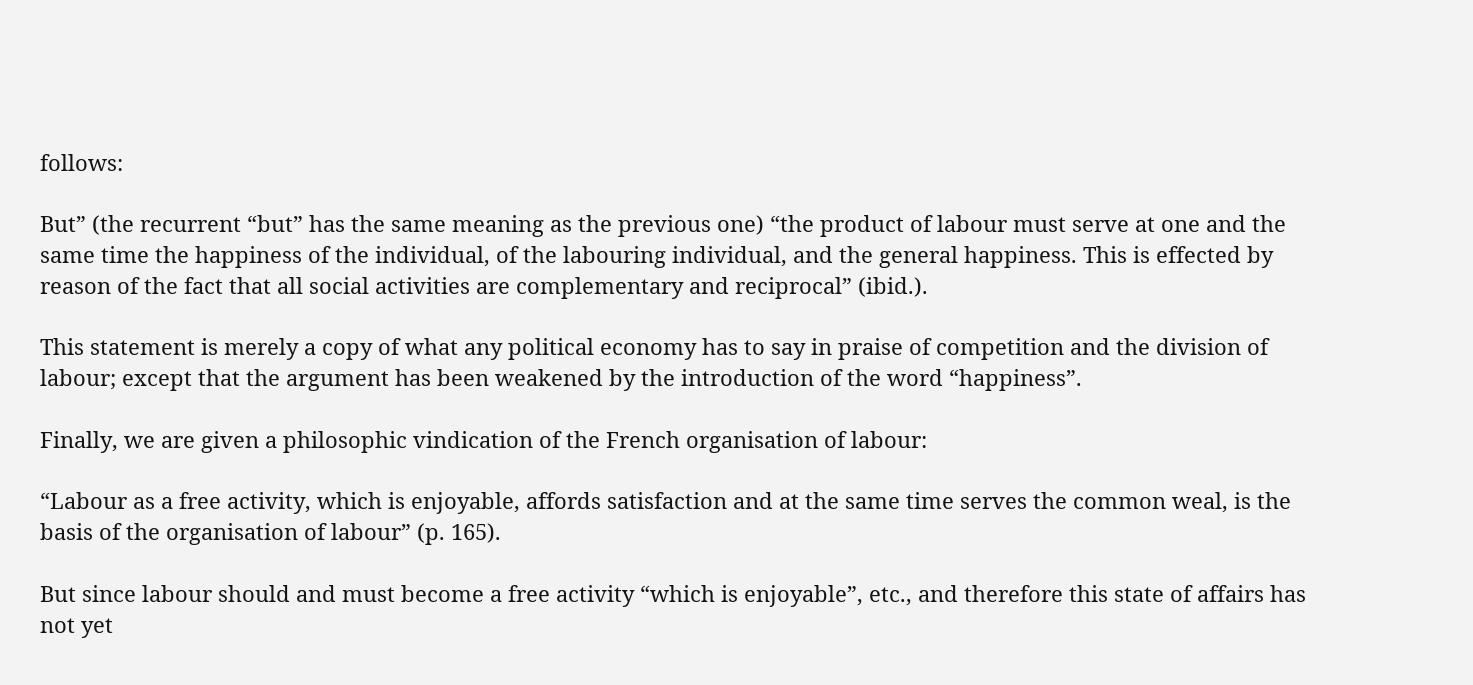follows:

But” (the recurrent “but” has the same meaning as the previous one) “the product of labour must serve at one and the same time the happiness of the individual, of the labouring individual, and the general happiness. This is effected by reason of the fact that all social activities are complementary and reciprocal” (ibid.).

This statement is merely a copy of what any political economy has to say in praise of competition and the division of labour; except that the argument has been weakened by the introduction of the word “happiness”.

Finally, we are given a philosophic vindication of the French organisation of labour:

“Labour as a free activity, which is enjoyable, affords satisfaction and at the same time serves the common weal, is the basis of the organisation of labour” (p. 165).

But since labour should and must become a free activity “which is enjoyable”, etc., and therefore this state of affairs has not yet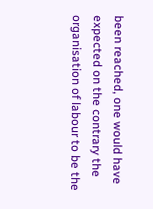been reached, one would have expected on the contrary the organisation of labour to be the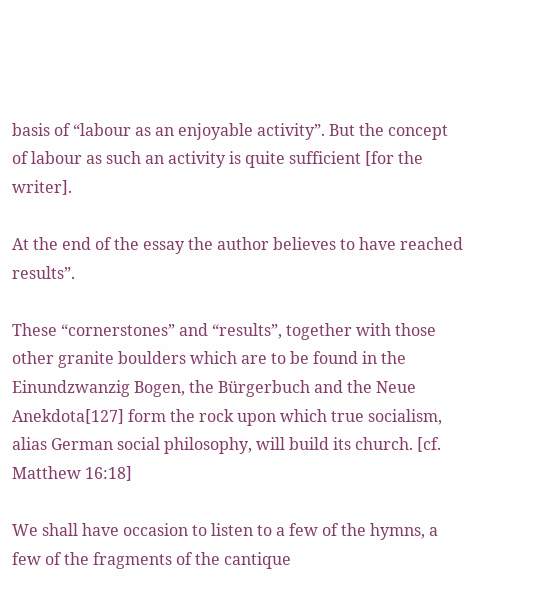basis of “labour as an enjoyable activity”. But the concept of labour as such an activity is quite sufficient [for the writer].

At the end of the essay the author believes to have reached results”.

These “cornerstones” and “results”, together with those other granite boulders which are to be found in the Einundzwanzig Bogen, the Bürgerbuch and the Neue Anekdota[127] form the rock upon which true socialism, alias German social philosophy, will build its church. [cf. Matthew 16:18]

We shall have occasion to listen to a few of the hymns, a few of the fragments of the cantique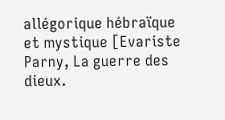allégorique hébraïque et mystique [Evariste Parny, La guerre des dieux.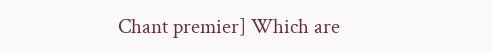Chant premier] Which are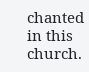chanted in this church.